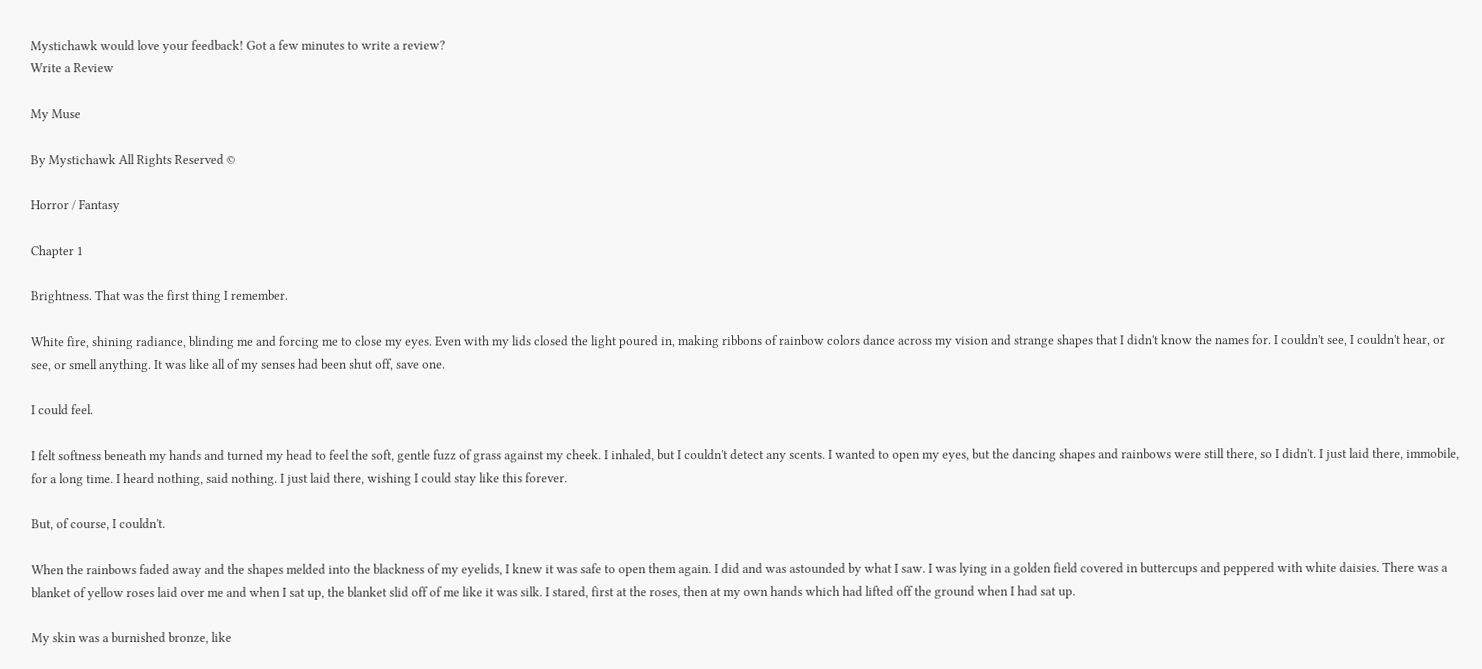Mystichawk would love your feedback! Got a few minutes to write a review?
Write a Review

My Muse

By Mystichawk All Rights Reserved ©

Horror / Fantasy

Chapter 1

Brightness. That was the first thing I remember.

White fire, shining radiance, blinding me and forcing me to close my eyes. Even with my lids closed the light poured in, making ribbons of rainbow colors dance across my vision and strange shapes that I didn't know the names for. I couldn't see, I couldn't hear, or see, or smell anything. It was like all of my senses had been shut off, save one.

I could feel.

I felt softness beneath my hands and turned my head to feel the soft, gentle fuzz of grass against my cheek. I inhaled, but I couldn't detect any scents. I wanted to open my eyes, but the dancing shapes and rainbows were still there, so I didn't. I just laid there, immobile, for a long time. I heard nothing, said nothing. I just laid there, wishing I could stay like this forever.

But, of course, I couldn't.

When the rainbows faded away and the shapes melded into the blackness of my eyelids, I knew it was safe to open them again. I did and was astounded by what I saw. I was lying in a golden field covered in buttercups and peppered with white daisies. There was a blanket of yellow roses laid over me and when I sat up, the blanket slid off of me like it was silk. I stared, first at the roses, then at my own hands which had lifted off the ground when I had sat up.

My skin was a burnished bronze, like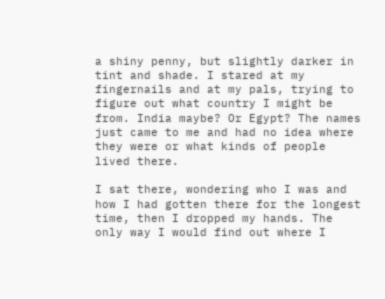a shiny penny, but slightly darker in tint and shade. I stared at my fingernails and at my pals, trying to figure out what country I might be from. India maybe? Or Egypt? The names just came to me and had no idea where they were or what kinds of people lived there.

I sat there, wondering who I was and how I had gotten there for the longest time, then I dropped my hands. The only way I would find out where I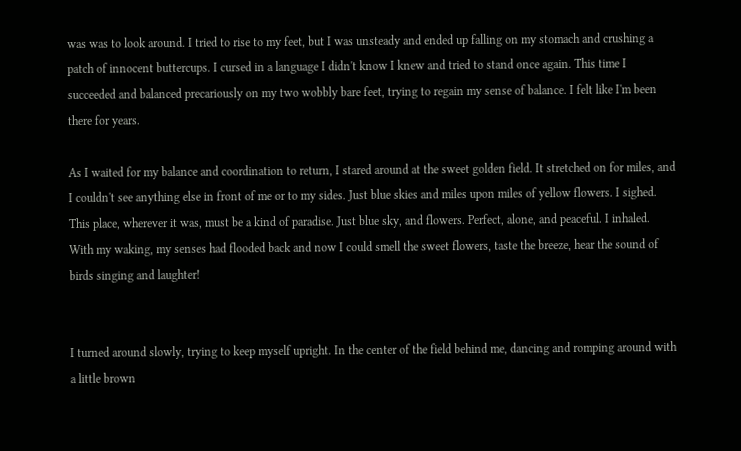was was to look around. I tried to rise to my feet, but I was unsteady and ended up falling on my stomach and crushing a patch of innocent buttercups. I cursed in a language I didn't know I knew and tried to stand once again. This time I succeeded and balanced precariously on my two wobbly bare feet, trying to regain my sense of balance. I felt like I'm been there for years.

As I waited for my balance and coordination to return, I stared around at the sweet golden field. It stretched on for miles, and I couldn't see anything else in front of me or to my sides. Just blue skies and miles upon miles of yellow flowers. I sighed. This place, wherever it was, must be a kind of paradise. Just blue sky, and flowers. Perfect, alone, and peaceful. I inhaled. With my waking, my senses had flooded back and now I could smell the sweet flowers, taste the breeze, hear the sound of birds singing and laughter!


I turned around slowly, trying to keep myself upright. In the center of the field behind me, dancing and romping around with a little brown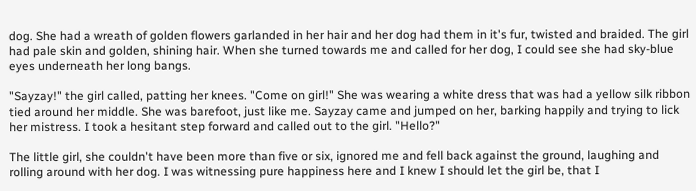dog. She had a wreath of golden flowers garlanded in her hair and her dog had them in it's fur, twisted and braided. The girl had pale skin and golden, shining hair. When she turned towards me and called for her dog, I could see she had sky-blue eyes underneath her long bangs.

"Sayzay!" the girl called, patting her knees. "Come on girl!" She was wearing a white dress that was had a yellow silk ribbon tied around her middle. She was barefoot, just like me. Sayzay came and jumped on her, barking happily and trying to lick her mistress. I took a hesitant step forward and called out to the girl. "Hello?"

The little girl, she couldn't have been more than five or six, ignored me and fell back against the ground, laughing and rolling around with her dog. I was witnessing pure happiness here and I knew I should let the girl be, that I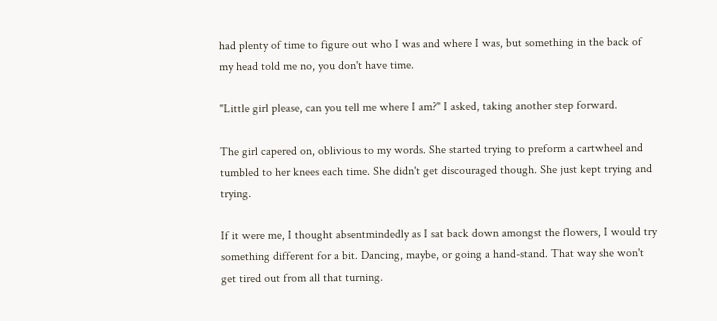had plenty of time to figure out who I was and where I was, but something in the back of my head told me no, you don't have time.

"Little girl please, can you tell me where I am?" I asked, taking another step forward.

The girl capered on, oblivious to my words. She started trying to preform a cartwheel and tumbled to her knees each time. She didn't get discouraged though. She just kept trying and trying.

If it were me, I thought absentmindedly as I sat back down amongst the flowers, I would try something different for a bit. Dancing, maybe, or going a hand-stand. That way she won't get tired out from all that turning.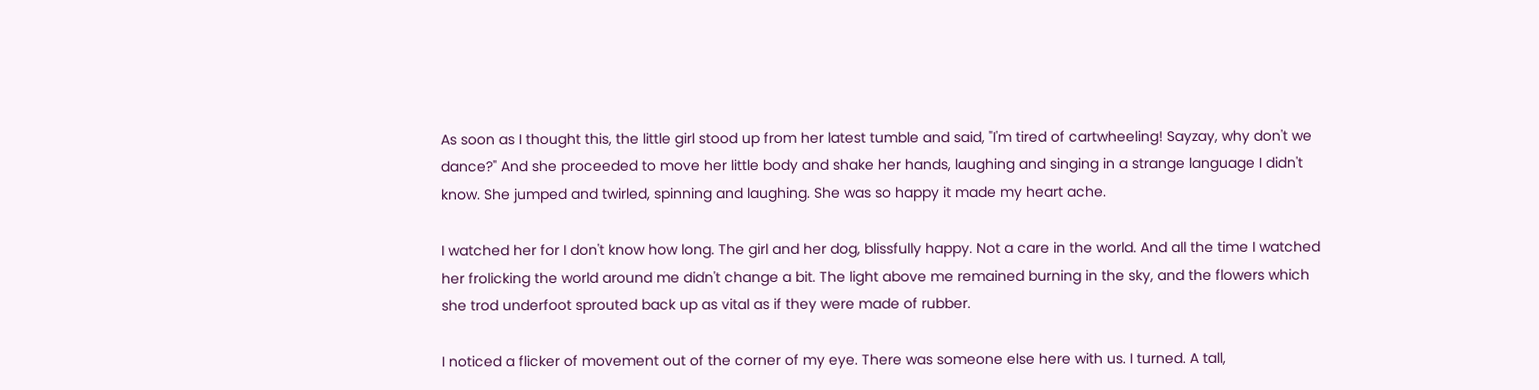As soon as I thought this, the little girl stood up from her latest tumble and said, "I'm tired of cartwheeling! Sayzay, why don't we dance?" And she proceeded to move her little body and shake her hands, laughing and singing in a strange language I didn't know. She jumped and twirled, spinning and laughing. She was so happy it made my heart ache.

I watched her for I don't know how long. The girl and her dog, blissfully happy. Not a care in the world. And all the time I watched her frolicking the world around me didn't change a bit. The light above me remained burning in the sky, and the flowers which she trod underfoot sprouted back up as vital as if they were made of rubber.

I noticed a flicker of movement out of the corner of my eye. There was someone else here with us. I turned. A tall,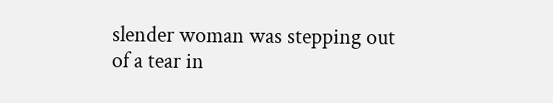slender woman was stepping out of a tear in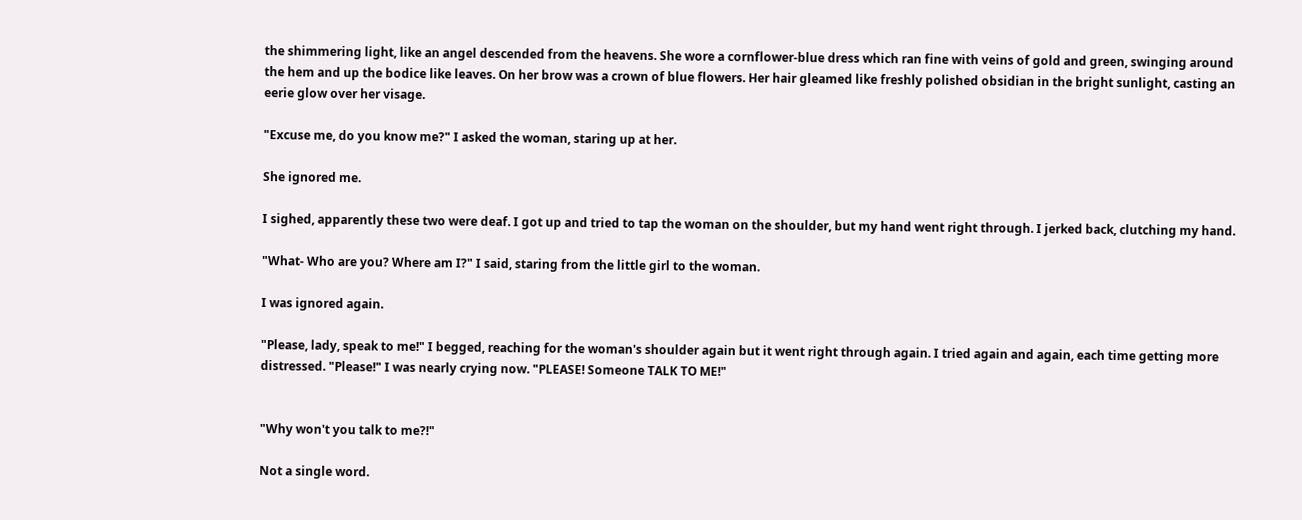the shimmering light, like an angel descended from the heavens. She wore a cornflower-blue dress which ran fine with veins of gold and green, swinging around the hem and up the bodice like leaves. On her brow was a crown of blue flowers. Her hair gleamed like freshly polished obsidian in the bright sunlight, casting an eerie glow over her visage.

"Excuse me, do you know me?" I asked the woman, staring up at her.

She ignored me.

I sighed, apparently these two were deaf. I got up and tried to tap the woman on the shoulder, but my hand went right through. I jerked back, clutching my hand.

"What- Who are you? Where am I?" I said, staring from the little girl to the woman.

I was ignored again.

"Please, lady, speak to me!" I begged, reaching for the woman's shoulder again but it went right through again. I tried again and again, each time getting more distressed. "Please!" I was nearly crying now. "PLEASE! Someone TALK TO ME!"


"Why won't you talk to me?!"

Not a single word.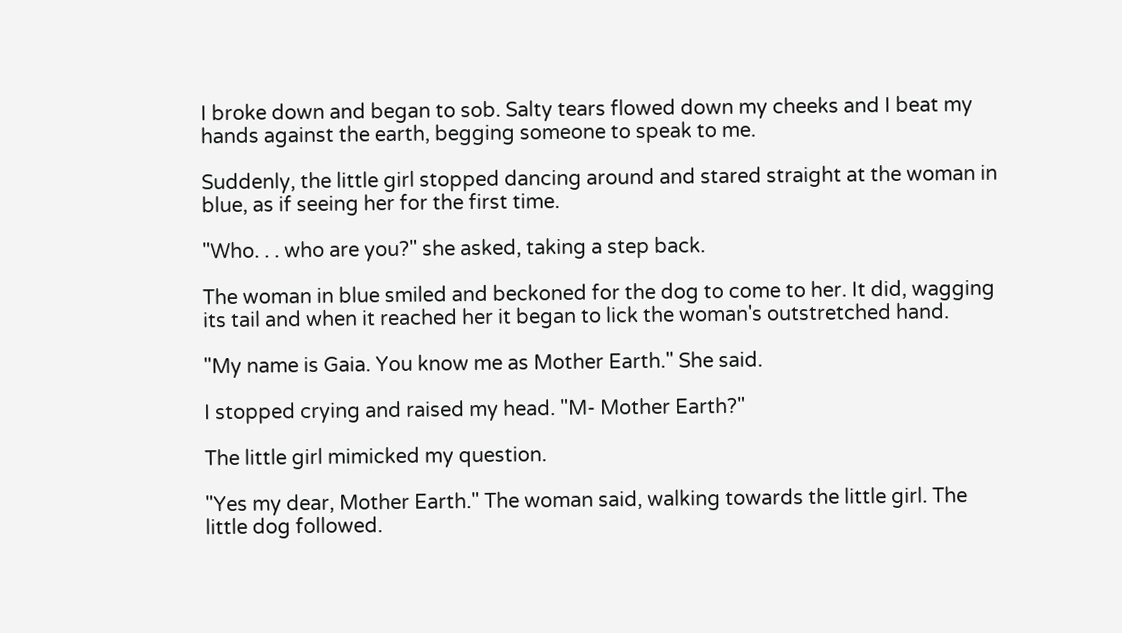I broke down and began to sob. Salty tears flowed down my cheeks and I beat my hands against the earth, begging someone to speak to me.

Suddenly, the little girl stopped dancing around and stared straight at the woman in blue, as if seeing her for the first time.

"Who. . . who are you?" she asked, taking a step back.

The woman in blue smiled and beckoned for the dog to come to her. It did, wagging its tail and when it reached her it began to lick the woman's outstretched hand.

"My name is Gaia. You know me as Mother Earth." She said.

I stopped crying and raised my head. "M- Mother Earth?"

The little girl mimicked my question.

"Yes my dear, Mother Earth." The woman said, walking towards the little girl. The little dog followed.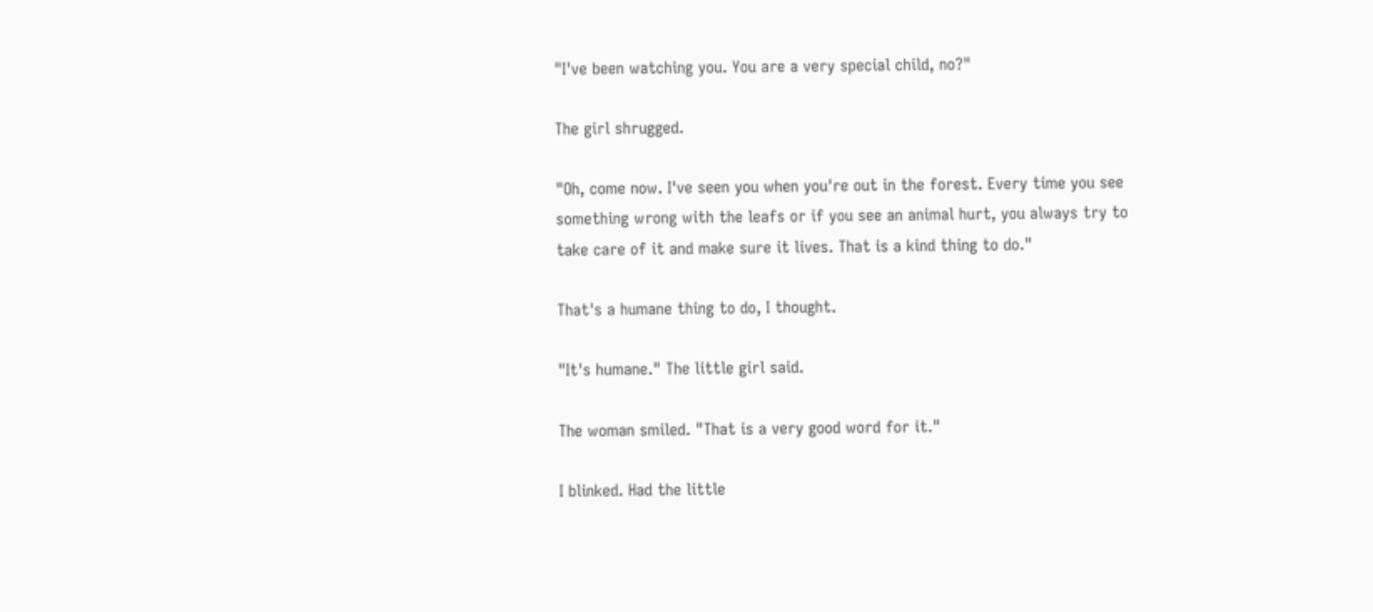"I've been watching you. You are a very special child, no?"

The girl shrugged.

"Oh, come now. I've seen you when you're out in the forest. Every time you see something wrong with the leafs or if you see an animal hurt, you always try to take care of it and make sure it lives. That is a kind thing to do."

That's a humane thing to do, I thought.

"It's humane." The little girl said.

The woman smiled. "That is a very good word for it."

I blinked. Had the little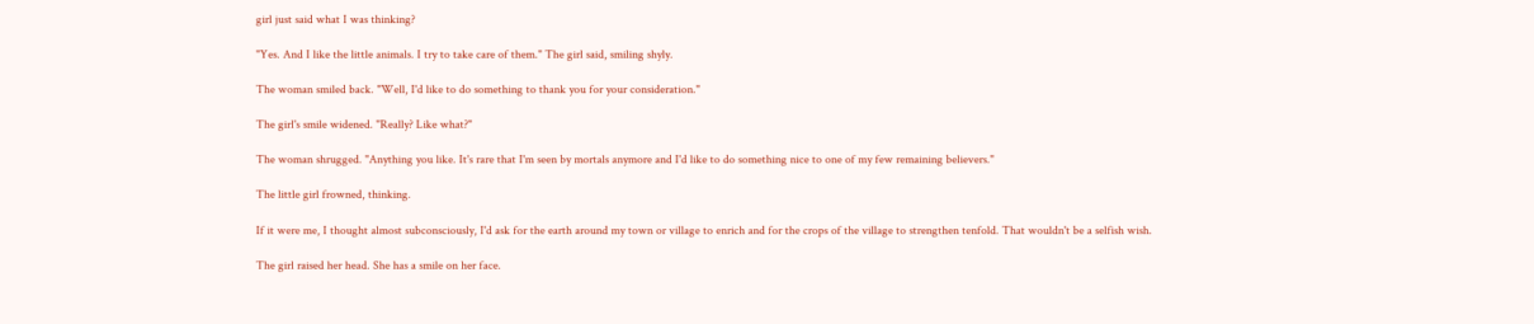girl just said what I was thinking?

"Yes. And I like the little animals. I try to take care of them." The girl said, smiling shyly.

The woman smiled back. "Well, I'd like to do something to thank you for your consideration."

The girl's smile widened. "Really? Like what?"

The woman shrugged. "Anything you like. It's rare that I'm seen by mortals anymore and I'd like to do something nice to one of my few remaining believers."

The little girl frowned, thinking.

If it were me, I thought almost subconsciously, I'd ask for the earth around my town or village to enrich and for the crops of the village to strengthen tenfold. That wouldn't be a selfish wish.

The girl raised her head. She has a smile on her face.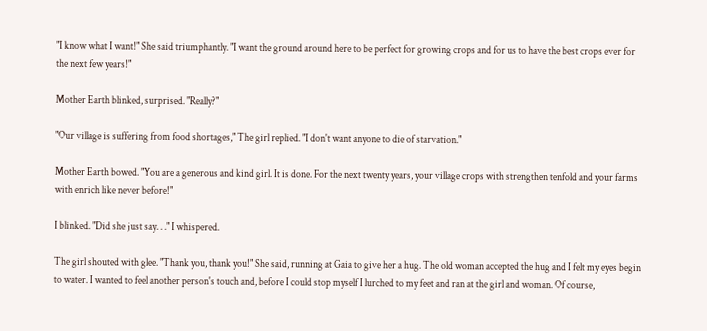"I know what I want!" She said triumphantly. "I want the ground around here to be perfect for growing crops and for us to have the best crops ever for the next few years!"

Mother Earth blinked, surprised. "Really?"

"Our village is suffering from food shortages," The girl replied. "I don't want anyone to die of starvation."

Mother Earth bowed. "You are a generous and kind girl. It is done. For the next twenty years, your village crops with strengthen tenfold and your farms with enrich like never before!"

I blinked. "Did she just say. . ." I whispered.

The girl shouted with glee. "Thank you, thank you!" She said, running at Gaia to give her a hug. The old woman accepted the hug and I felt my eyes begin to water. I wanted to feel another person's touch and, before I could stop myself I lurched to my feet and ran at the girl and woman. Of course,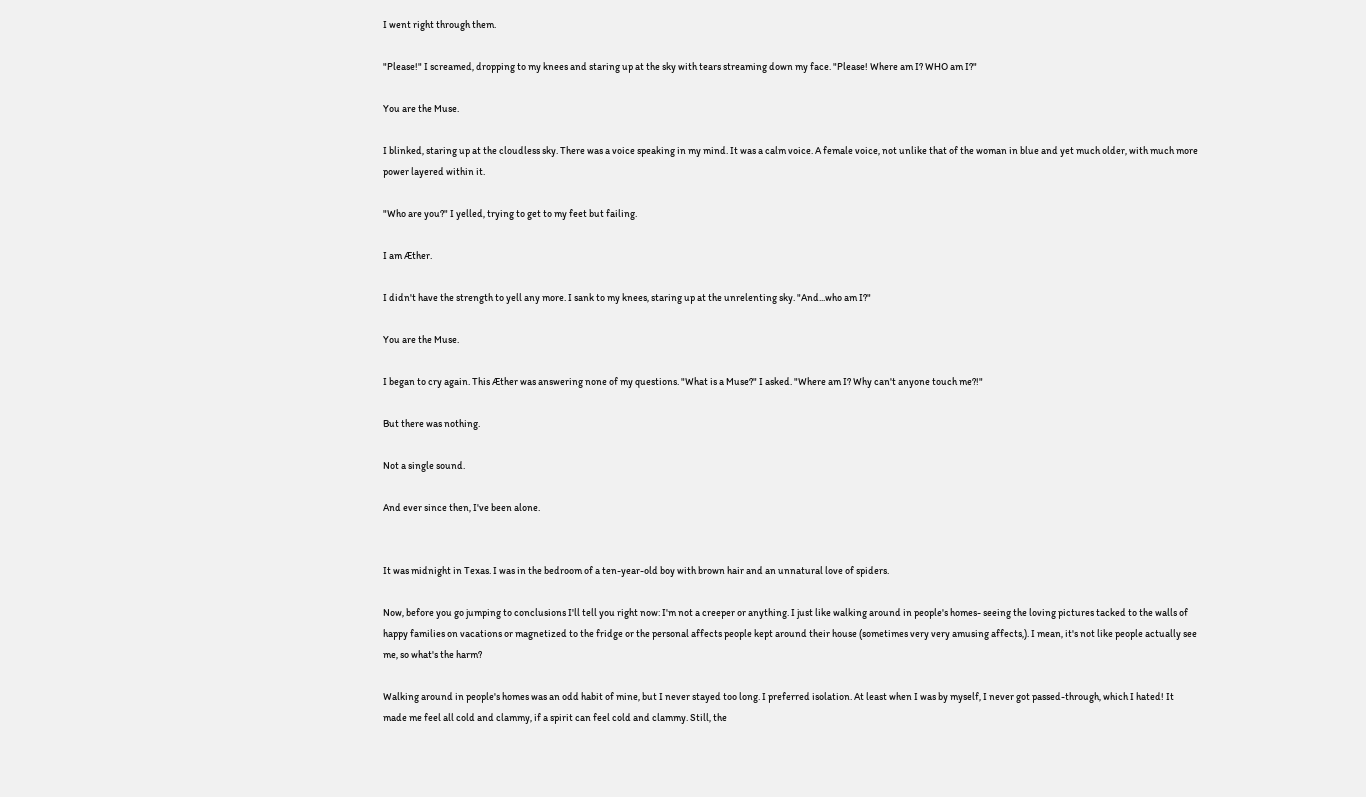I went right through them.

"Please!" I screamed, dropping to my knees and staring up at the sky with tears streaming down my face. "Please! Where am I? WHO am I?"

You are the Muse.

I blinked, staring up at the cloudless sky. There was a voice speaking in my mind. It was a calm voice. A female voice, not unlike that of the woman in blue and yet much older, with much more power layered within it.

"Who are you?" I yelled, trying to get to my feet but failing.

I am Æther.

I didn't have the strength to yell any more. I sank to my knees, staring up at the unrelenting sky. "And...who am I?"

You are the Muse.

I began to cry again. This Æther was answering none of my questions. "What is a Muse?" I asked. "Where am I? Why can't anyone touch me?!"

But there was nothing.

Not a single sound.

And ever since then, I've been alone.


It was midnight in Texas. I was in the bedroom of a ten-year-old boy with brown hair and an unnatural love of spiders.

Now, before you go jumping to conclusions I'll tell you right now: I'm not a creeper or anything. I just like walking around in people's homes- seeing the loving pictures tacked to the walls of happy families on vacations or magnetized to the fridge or the personal affects people kept around their house (sometimes very very amusing affects,). I mean, it's not like people actually see me, so what's the harm?

Walking around in people's homes was an odd habit of mine, but I never stayed too long. I preferred isolation. At least when I was by myself, I never got passed-through, which I hated! It made me feel all cold and clammy, if a spirit can feel cold and clammy. Still, the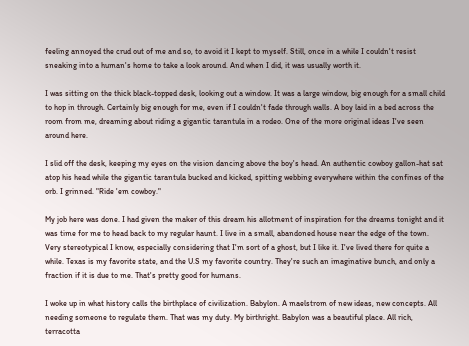feeling annoyed the crud out of me and so, to avoid it I kept to myself. Still, once in a while I couldn't resist sneaking into a human's home to take a look around. And when I did, it was usually worth it.

I was sitting on the thick black-topped desk, looking out a window. It was a large window, big enough for a small child to hop in through. Certainly big enough for me, even if I couldn't fade through walls. A boy laid in a bed across the room from me, dreaming about riding a gigantic tarantula in a rodeo. One of the more original ideas I've seen around here.

I slid off the desk, keeping my eyes on the vision dancing above the boy's head. An authentic cowboy gallon-hat sat atop his head while the gigantic tarantula bucked and kicked, spitting webbing everywhere within the confines of the orb. I grinned. "Ride 'em cowboy."

My job here was done. I had given the maker of this dream his allotment of inspiration for the dreams tonight and it was time for me to head back to my regular haunt. I live in a small, abandoned house near the edge of the town. Very stereotypical I know, especially considering that I'm sort of a ghost, but I like it. I've lived there for quite a while. Texas is my favorite state, and the U.S my favorite country. They're such an imaginative bunch, and only a fraction if it is due to me. That's pretty good for humans.

I woke up in what history calls the birthplace of civilization. Babylon. A maelstrom of new ideas, new concepts. All needing someone to regulate them. That was my duty. My birthright. Babylon was a beautiful place. All rich, terracotta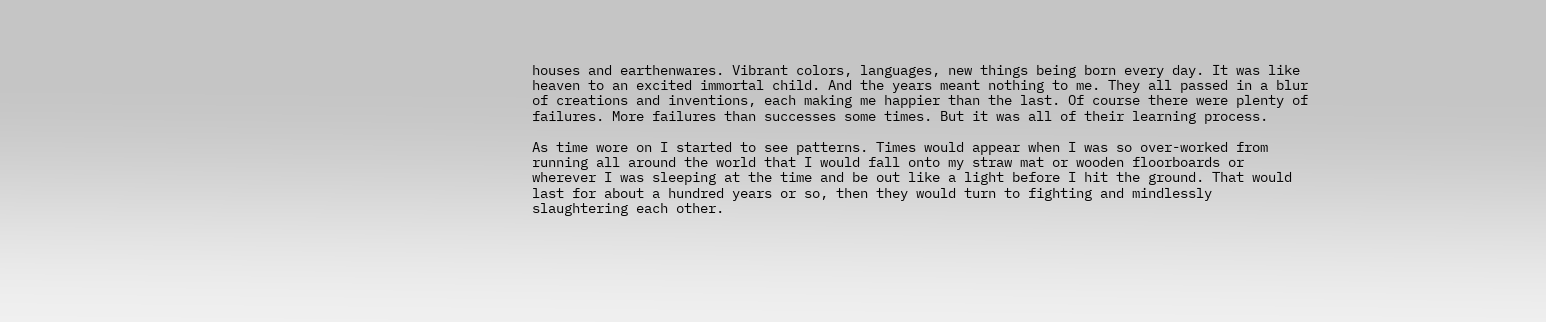houses and earthenwares. Vibrant colors, languages, new things being born every day. It was like heaven to an excited immortal child. And the years meant nothing to me. They all passed in a blur of creations and inventions, each making me happier than the last. Of course there were plenty of failures. More failures than successes some times. But it was all of their learning process.

As time wore on I started to see patterns. Times would appear when I was so over-worked from running all around the world that I would fall onto my straw mat or wooden floorboards or wherever I was sleeping at the time and be out like a light before I hit the ground. That would last for about a hundred years or so, then they would turn to fighting and mindlessly slaughtering each other.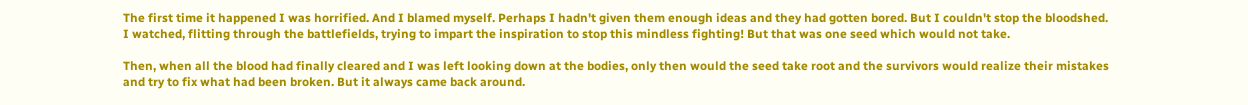The first time it happened I was horrified. And I blamed myself. Perhaps I hadn't given them enough ideas and they had gotten bored. But I couldn't stop the bloodshed. I watched, flitting through the battlefields, trying to impart the inspiration to stop this mindless fighting! But that was one seed which would not take.

Then, when all the blood had finally cleared and I was left looking down at the bodies, only then would the seed take root and the survivors would realize their mistakes and try to fix what had been broken. But it always came back around.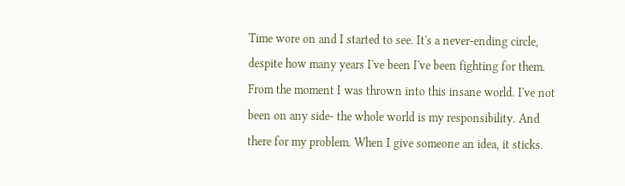Time wore on and I started to see. It's a never-ending circle, despite how many years I've been I've been fighting for them. From the moment I was thrown into this insane world. I've not been on any side- the whole world is my responsibility. And there for my problem. When I give someone an idea, it sticks.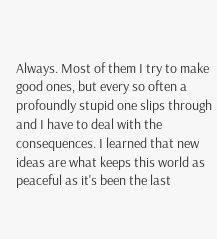Always. Most of them I try to make good ones, but every so often a profoundly stupid one slips through and I have to deal with the consequences. I learned that new ideas are what keeps this world as peaceful as it's been the last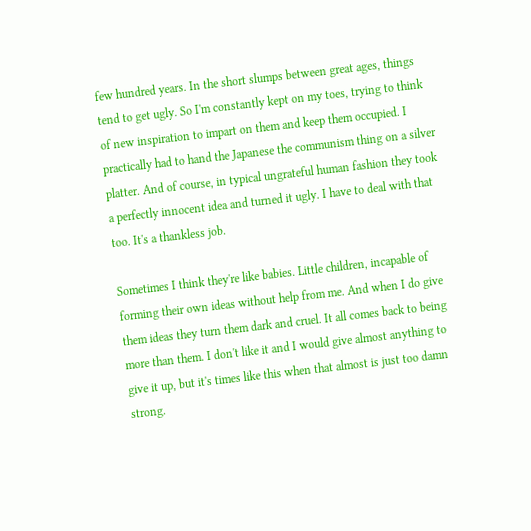few hundred years. In the short slumps between great ages, things tend to get ugly. So I'm constantly kept on my toes, trying to think of new inspiration to impart on them and keep them occupied. I practically had to hand the Japanese the communism thing on a silver platter. And of course, in typical ungrateful human fashion they took a perfectly innocent idea and turned it ugly. I have to deal with that too. It's a thankless job.

Sometimes I think they're like babies. Little children, incapable of forming their own ideas without help from me. And when I do give them ideas they turn them dark and cruel. It all comes back to being more than them. I don't like it and I would give almost anything to give it up, but it's times like this when that almost is just too damn strong.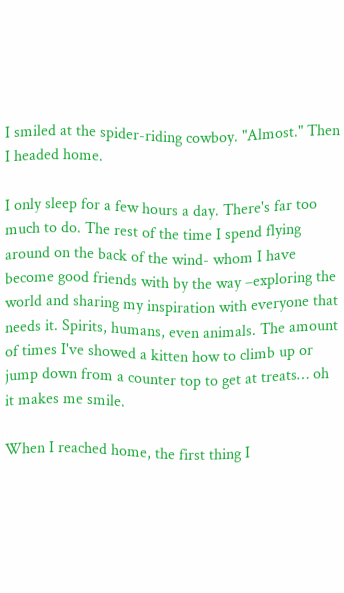I smiled at the spider-riding cowboy. "Almost." Then I headed home.

I only sleep for a few hours a day. There's far too much to do. The rest of the time I spend flying around on the back of the wind- whom I have become good friends with by the way –exploring the world and sharing my inspiration with everyone that needs it. Spirits, humans, even animals. The amount of times I've showed a kitten how to climb up or jump down from a counter top to get at treats… oh it makes me smile.

When I reached home, the first thing I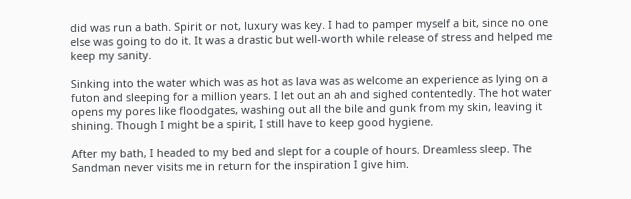did was run a bath. Spirit or not, luxury was key. I had to pamper myself a bit, since no one else was going to do it. It was a drastic but well-worth while release of stress and helped me keep my sanity.

Sinking into the water which was as hot as lava was as welcome an experience as lying on a futon and sleeping for a million years. I let out an ah and sighed contentedly. The hot water opens my pores like floodgates, washing out all the bile and gunk from my skin, leaving it shining. Though I might be a spirit, I still have to keep good hygiene.

After my bath, I headed to my bed and slept for a couple of hours. Dreamless sleep. The Sandman never visits me in return for the inspiration I give him.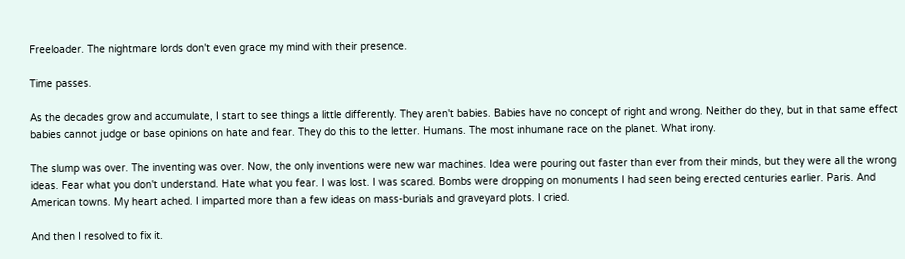Freeloader. The nightmare lords don't even grace my mind with their presence.

Time passes.

As the decades grow and accumulate, I start to see things a little differently. They aren't babies. Babies have no concept of right and wrong. Neither do they, but in that same effect babies cannot judge or base opinions on hate and fear. They do this to the letter. Humans. The most inhumane race on the planet. What irony.

The slump was over. The inventing was over. Now, the only inventions were new war machines. Idea were pouring out faster than ever from their minds, but they were all the wrong ideas. Fear what you don't understand. Hate what you fear. I was lost. I was scared. Bombs were dropping on monuments I had seen being erected centuries earlier. Paris. And American towns. My heart ached. I imparted more than a few ideas on mass-burials and graveyard plots. I cried.

And then I resolved to fix it.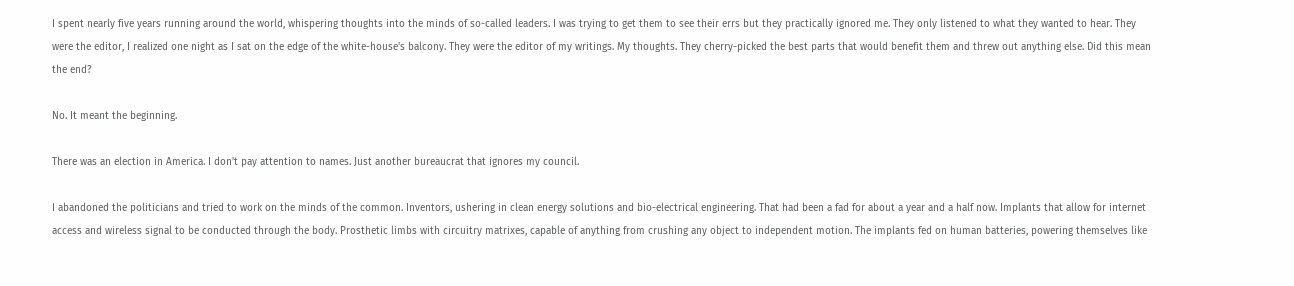I spent nearly five years running around the world, whispering thoughts into the minds of so-called leaders. I was trying to get them to see their errs but they practically ignored me. They only listened to what they wanted to hear. They were the editor, I realized one night as I sat on the edge of the white-house's balcony. They were the editor of my writings. My thoughts. They cherry-picked the best parts that would benefit them and threw out anything else. Did this mean the end?

No. It meant the beginning.

There was an election in America. I don't pay attention to names. Just another bureaucrat that ignores my council.

I abandoned the politicians and tried to work on the minds of the common. Inventors, ushering in clean energy solutions and bio-electrical engineering. That had been a fad for about a year and a half now. Implants that allow for internet access and wireless signal to be conducted through the body. Prosthetic limbs with circuitry matrixes, capable of anything from crushing any object to independent motion. The implants fed on human batteries, powering themselves like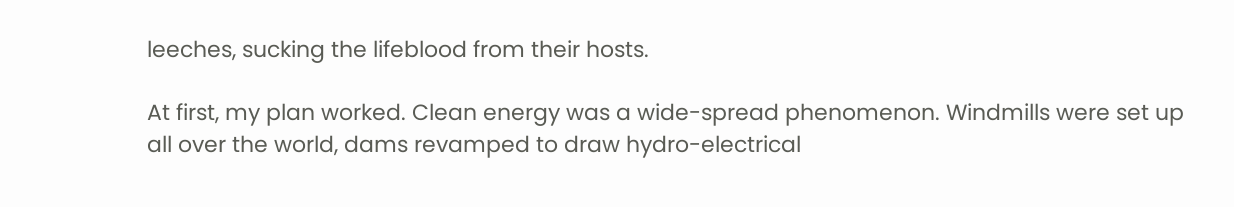leeches, sucking the lifeblood from their hosts.

At first, my plan worked. Clean energy was a wide-spread phenomenon. Windmills were set up all over the world, dams revamped to draw hydro-electrical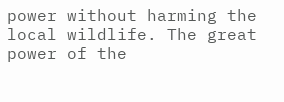power without harming the local wildlife. The great power of the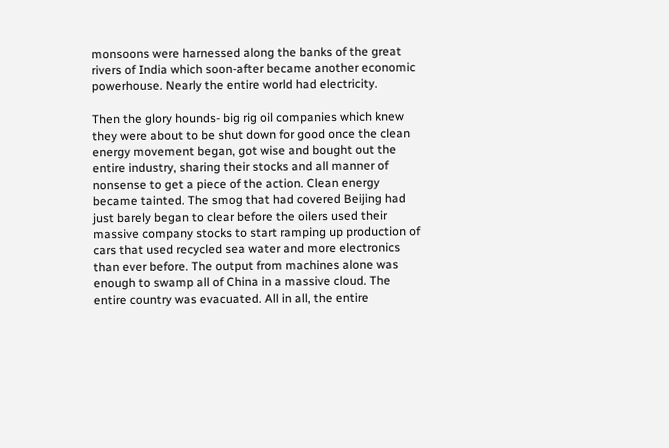monsoons were harnessed along the banks of the great rivers of India which soon-after became another economic powerhouse. Nearly the entire world had electricity.

Then the glory hounds- big rig oil companies which knew they were about to be shut down for good once the clean energy movement began, got wise and bought out the entire industry, sharing their stocks and all manner of nonsense to get a piece of the action. Clean energy became tainted. The smog that had covered Beijing had just barely began to clear before the oilers used their massive company stocks to start ramping up production of cars that used recycled sea water and more electronics than ever before. The output from machines alone was enough to swamp all of China in a massive cloud. The entire country was evacuated. All in all, the entire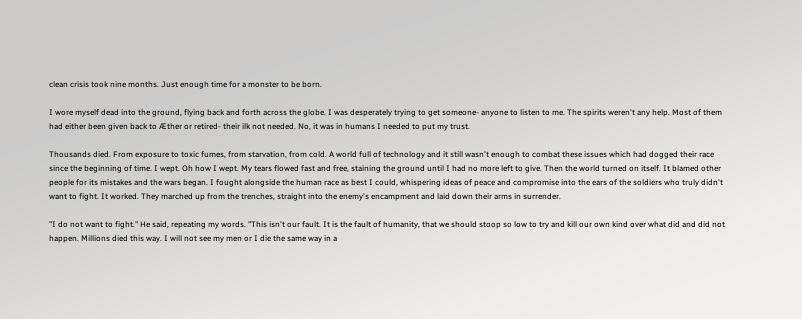clean crisis took nine months. Just enough time for a monster to be born.

I wore myself dead into the ground, flying back and forth across the globe. I was desperately trying to get someone- anyone to listen to me. The spirits weren't any help. Most of them had either been given back to Æther or retired- their ilk not needed. No, it was in humans I needed to put my trust.

Thousands died. From exposure to toxic fumes, from starvation, from cold. A world full of technology and it still wasn't enough to combat these issues which had dogged their race since the beginning of time. I wept. Oh how I wept. My tears flowed fast and free, staining the ground until I had no more left to give. Then the world turned on itself. It blamed other people for its mistakes and the wars began. I fought alongside the human race as best I could, whispering ideas of peace and compromise into the ears of the soldiers who truly didn't want to fight. It worked. They marched up from the trenches, straight into the enemy's encampment and laid down their arms in surrender.

"I do not want to fight." He said, repeating my words. "This isn't our fault. It is the fault of humanity, that we should stoop so low to try and kill our own kind over what did and did not happen. Millions died this way. I will not see my men or I die the same way in a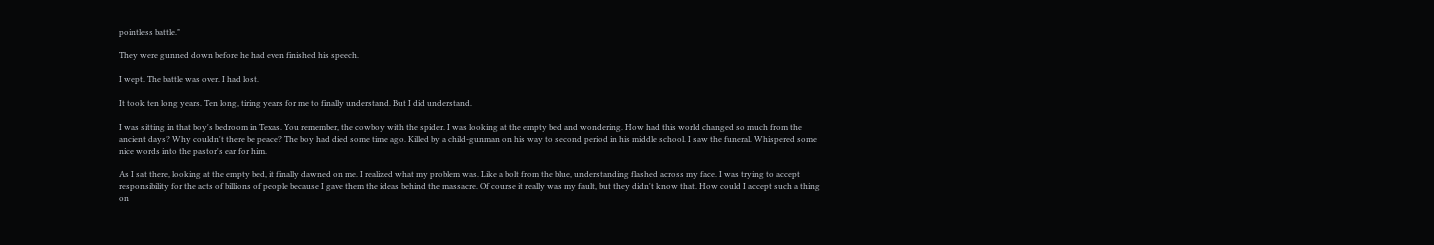pointless battle."

They were gunned down before he had even finished his speech.

I wept. The battle was over. I had lost.

It took ten long years. Ten long, tiring years for me to finally understand. But I did understand.

I was sitting in that boy's bedroom in Texas. You remember, the cowboy with the spider. I was looking at the empty bed and wondering. How had this world changed so much from the ancient days? Why couldn't there be peace? The boy had died some time ago. Killed by a child-gunman on his way to second period in his middle school. I saw the funeral. Whispered some nice words into the pastor's ear for him.

As I sat there, looking at the empty bed, it finally dawned on me. I realized what my problem was. Like a bolt from the blue, understanding flashed across my face. I was trying to accept responsibility for the acts of billions of people because I gave them the ideas behind the massacre. Of course it really was my fault, but they didn't know that. How could I accept such a thing on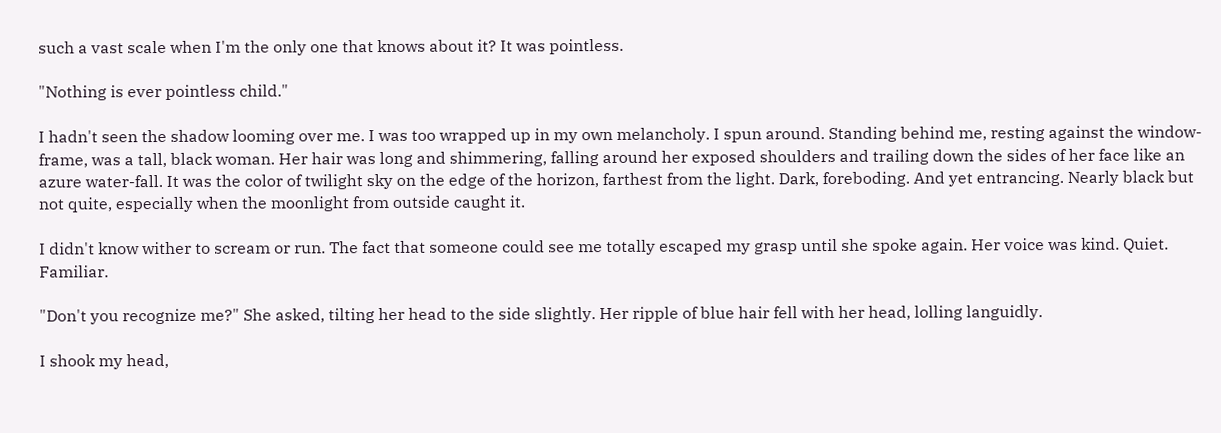such a vast scale when I'm the only one that knows about it? It was pointless.

"Nothing is ever pointless child."

I hadn't seen the shadow looming over me. I was too wrapped up in my own melancholy. I spun around. Standing behind me, resting against the window-frame, was a tall, black woman. Her hair was long and shimmering, falling around her exposed shoulders and trailing down the sides of her face like an azure water-fall. It was the color of twilight sky on the edge of the horizon, farthest from the light. Dark, foreboding. And yet entrancing. Nearly black but not quite, especially when the moonlight from outside caught it.

I didn't know wither to scream or run. The fact that someone could see me totally escaped my grasp until she spoke again. Her voice was kind. Quiet. Familiar.

"Don't you recognize me?" She asked, tilting her head to the side slightly. Her ripple of blue hair fell with her head, lolling languidly.

I shook my head,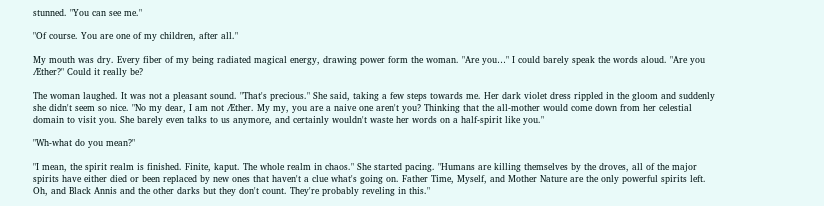stunned. "You can see me."

"Of course. You are one of my children, after all."

My mouth was dry. Every fiber of my being radiated magical energy, drawing power form the woman. "Are you…" I could barely speak the words aloud. "Are you Æther?" Could it really be?

The woman laughed. It was not a pleasant sound. "That's precious." She said, taking a few steps towards me. Her dark violet dress rippled in the gloom and suddenly she didn't seem so nice. "No my dear, I am not Æther. My my, you are a naive one aren't you? Thinking that the all-mother would come down from her celestial domain to visit you. She barely even talks to us anymore, and certainly wouldn't waste her words on a half-spirit like you."

"Wh-what do you mean?"

"I mean, the spirit realm is finished. Finite, kaput. The whole realm in chaos." She started pacing. "Humans are killing themselves by the droves, all of the major spirits have either died or been replaced by new ones that haven't a clue what's going on. Father Time, Myself, and Mother Nature are the only powerful spirits left. Oh, and Black Annis and the other darks but they don't count. They're probably reveling in this."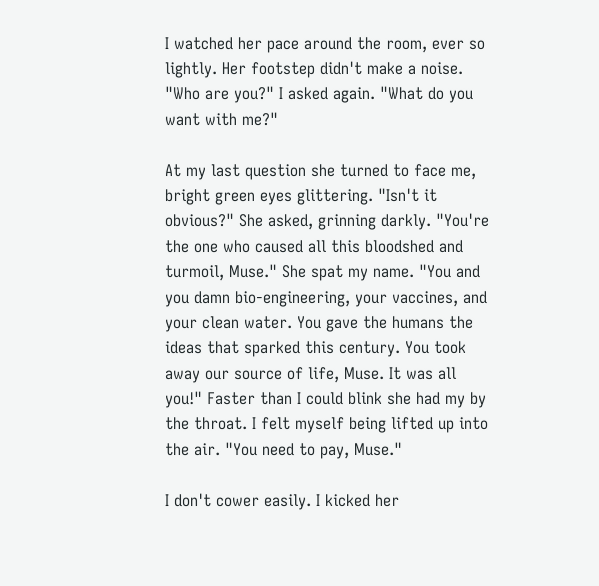I watched her pace around the room, ever so lightly. Her footstep didn't make a noise. "Who are you?" I asked again. "What do you want with me?"

At my last question she turned to face me, bright green eyes glittering. "Isn't it obvious?" She asked, grinning darkly. "You're the one who caused all this bloodshed and turmoil, Muse." She spat my name. "You and you damn bio-engineering, your vaccines, and your clean water. You gave the humans the ideas that sparked this century. You took away our source of life, Muse. It was all you!" Faster than I could blink she had my by the throat. I felt myself being lifted up into the air. "You need to pay, Muse."

I don't cower easily. I kicked her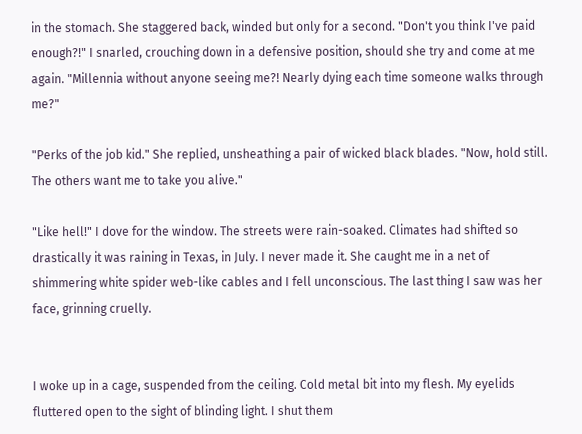in the stomach. She staggered back, winded but only for a second. "Don't you think I've paid enough?!" I snarled, crouching down in a defensive position, should she try and come at me again. "Millennia without anyone seeing me?! Nearly dying each time someone walks through me?"

"Perks of the job kid." She replied, unsheathing a pair of wicked black blades. "Now, hold still. The others want me to take you alive."

"Like hell!" I dove for the window. The streets were rain-soaked. Climates had shifted so drastically it was raining in Texas, in July. I never made it. She caught me in a net of shimmering white spider web-like cables and I fell unconscious. The last thing I saw was her face, grinning cruelly.


I woke up in a cage, suspended from the ceiling. Cold metal bit into my flesh. My eyelids fluttered open to the sight of blinding light. I shut them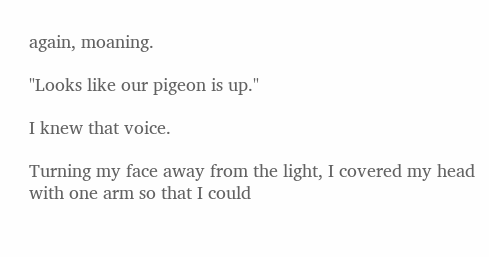again, moaning.

"Looks like our pigeon is up."

I knew that voice.

Turning my face away from the light, I covered my head with one arm so that I could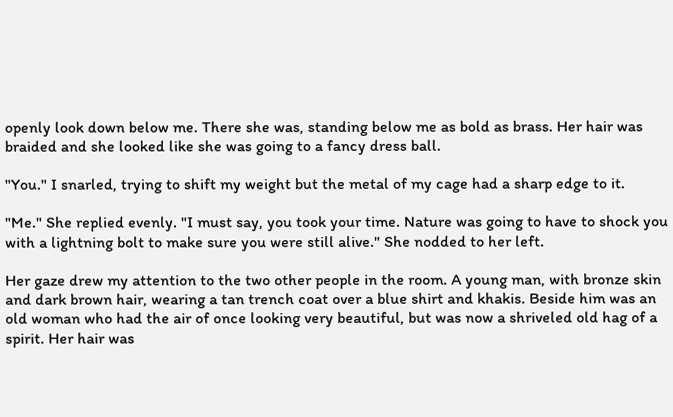openly look down below me. There she was, standing below me as bold as brass. Her hair was braided and she looked like she was going to a fancy dress ball.

"You." I snarled, trying to shift my weight but the metal of my cage had a sharp edge to it.

"Me." She replied evenly. "I must say, you took your time. Nature was going to have to shock you with a lightning bolt to make sure you were still alive." She nodded to her left.

Her gaze drew my attention to the two other people in the room. A young man, with bronze skin and dark brown hair, wearing a tan trench coat over a blue shirt and khakis. Beside him was an old woman who had the air of once looking very beautiful, but was now a shriveled old hag of a spirit. Her hair was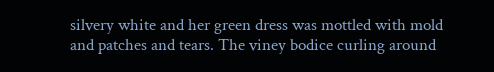silvery white and her green dress was mottled with mold and patches and tears. The viney bodice curling around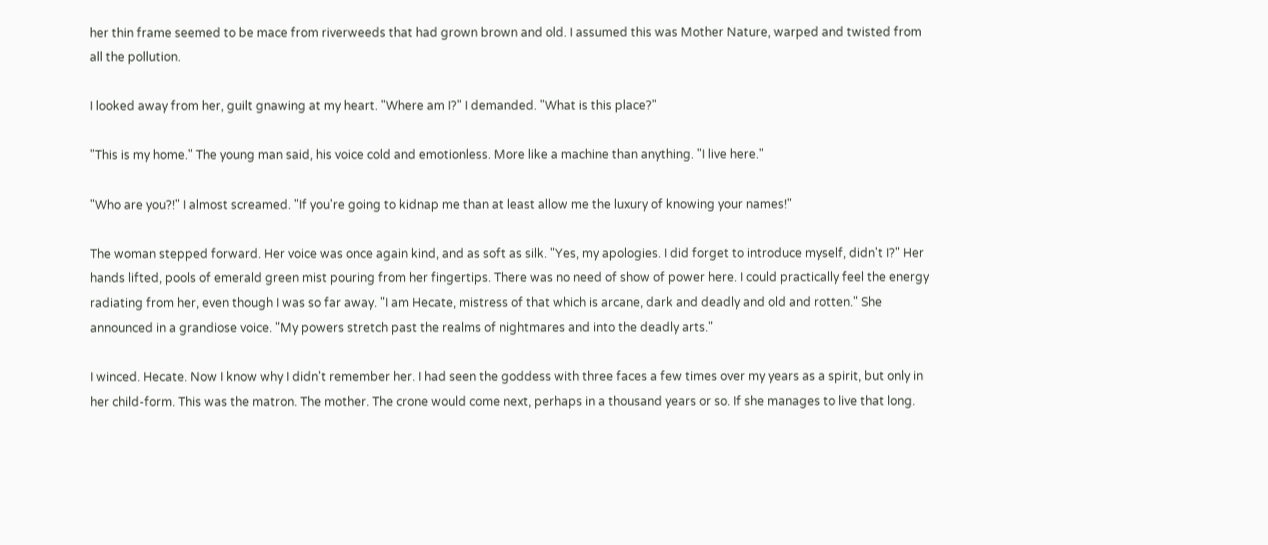her thin frame seemed to be mace from riverweeds that had grown brown and old. I assumed this was Mother Nature, warped and twisted from all the pollution.

I looked away from her, guilt gnawing at my heart. "Where am I?" I demanded. "What is this place?"

"This is my home." The young man said, his voice cold and emotionless. More like a machine than anything. "I live here."

"Who are you?!" I almost screamed. "If you're going to kidnap me than at least allow me the luxury of knowing your names!"

The woman stepped forward. Her voice was once again kind, and as soft as silk. "Yes, my apologies. I did forget to introduce myself, didn't I?" Her hands lifted, pools of emerald green mist pouring from her fingertips. There was no need of show of power here. I could practically feel the energy radiating from her, even though I was so far away. "I am Hecate, mistress of that which is arcane, dark and deadly and old and rotten." She announced in a grandiose voice. "My powers stretch past the realms of nightmares and into the deadly arts."

I winced. Hecate. Now I know why I didn't remember her. I had seen the goddess with three faces a few times over my years as a spirit, but only in her child-form. This was the matron. The mother. The crone would come next, perhaps in a thousand years or so. If she manages to live that long.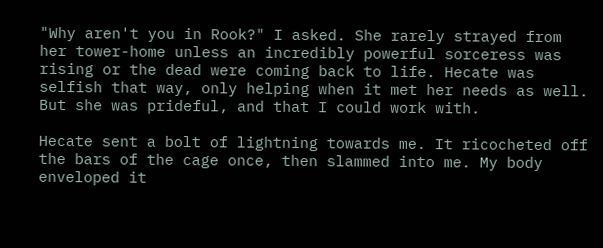"Why aren't you in Rook?" I asked. She rarely strayed from her tower-home unless an incredibly powerful sorceress was rising or the dead were coming back to life. Hecate was selfish that way, only helping when it met her needs as well. But she was prideful, and that I could work with.

Hecate sent a bolt of lightning towards me. It ricocheted off the bars of the cage once, then slammed into me. My body enveloped it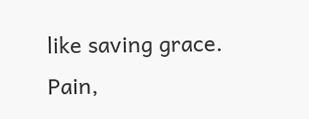like saving grace. Pain,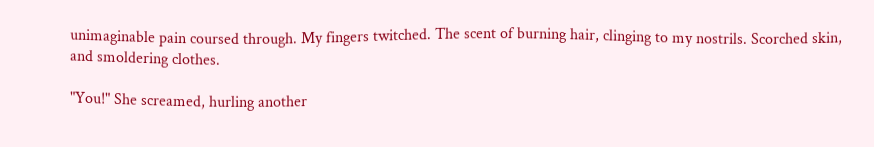unimaginable pain coursed through. My fingers twitched. The scent of burning hair, clinging to my nostrils. Scorched skin, and smoldering clothes.

"You!" She screamed, hurling another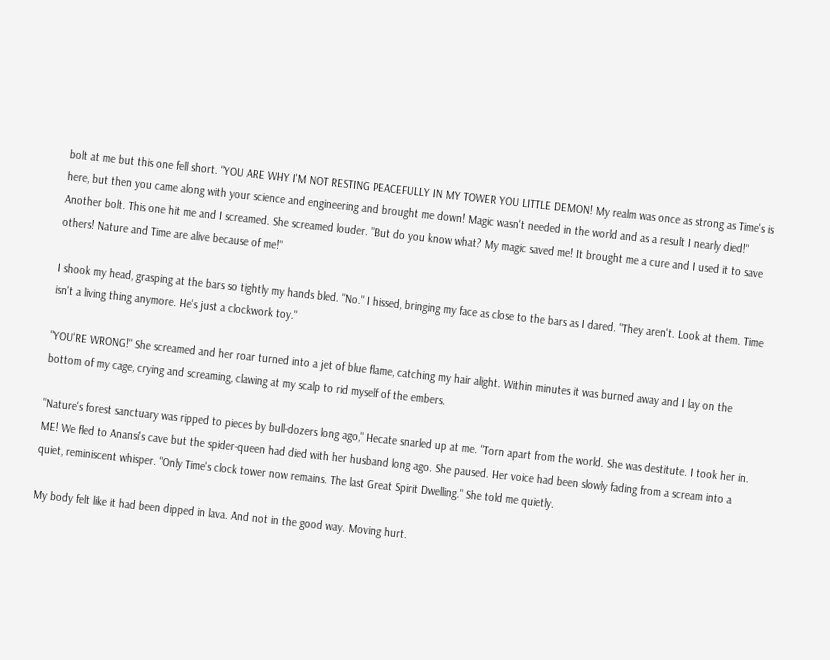bolt at me but this one fell short. "YOU ARE WHY I'M NOT RESTING PEACEFULLY IN MY TOWER YOU LITTLE DEMON! My realm was once as strong as Time's is here, but then you came along with your science and engineering and brought me down! Magic wasn't needed in the world and as a result I nearly died!" Another bolt. This one hit me and I screamed. She screamed louder. "But do you know what? My magic saved me! It brought me a cure and I used it to save others! Nature and Time are alive because of me!"

I shook my head, grasping at the bars so tightly my hands bled. "No." I hissed, bringing my face as close to the bars as I dared. "They aren't. Look at them. Time isn't a living thing anymore. He's just a clockwork toy."

"YOU'RE WRONG!" She screamed and her roar turned into a jet of blue flame, catching my hair alight. Within minutes it was burned away and I lay on the bottom of my cage, crying and screaming, clawing at my scalp to rid myself of the embers.

"Nature's forest sanctuary was ripped to pieces by bull-dozers long ago," Hecate snarled up at me. "Torn apart from the world. She was destitute. I took her in. ME! We fled to Anansi's cave but the spider-queen had died with her husband long ago. She paused. Her voice had been slowly fading from a scream into a quiet, reminiscent whisper. "Only Time's clock tower now remains. The last Great Spirit Dwelling." She told me quietly.

My body felt like it had been dipped in lava. And not in the good way. Moving hurt.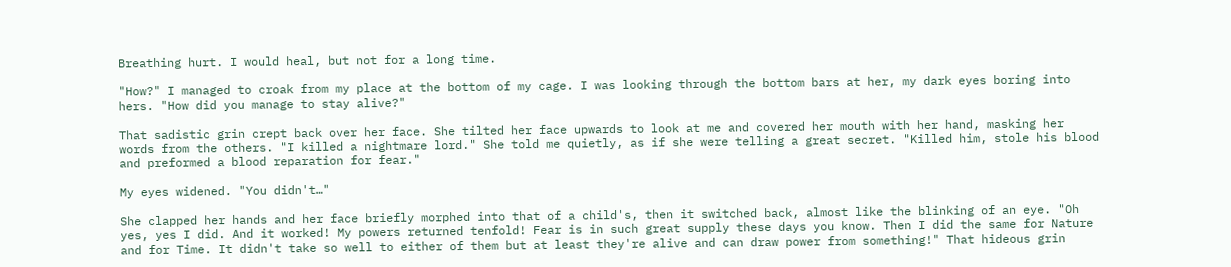Breathing hurt. I would heal, but not for a long time.

"How?" I managed to croak from my place at the bottom of my cage. I was looking through the bottom bars at her, my dark eyes boring into hers. "How did you manage to stay alive?"

That sadistic grin crept back over her face. She tilted her face upwards to look at me and covered her mouth with her hand, masking her words from the others. "I killed a nightmare lord." She told me quietly, as if she were telling a great secret. "Killed him, stole his blood and preformed a blood reparation for fear."

My eyes widened. "You didn't…"

She clapped her hands and her face briefly morphed into that of a child's, then it switched back, almost like the blinking of an eye. "Oh yes, yes I did. And it worked! My powers returned tenfold! Fear is in such great supply these days you know. Then I did the same for Nature and for Time. It didn't take so well to either of them but at least they're alive and can draw power from something!" That hideous grin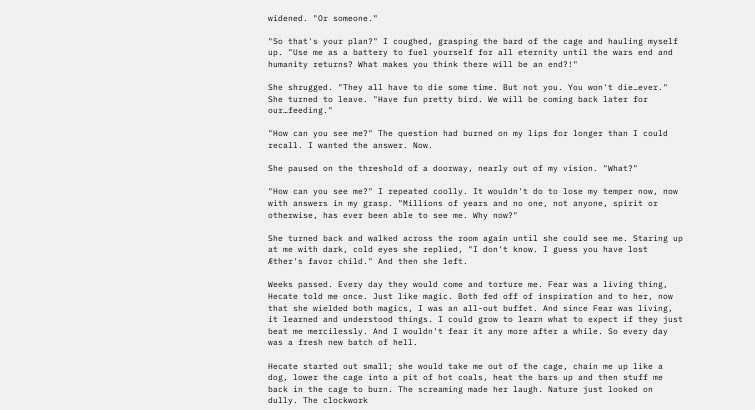widened. "Or someone."

"So that's your plan?" I coughed, grasping the bard of the cage and hauling myself up. "Use me as a battery to fuel yourself for all eternity until the wars end and humanity returns? What makes you think there will be an end?!"

She shrugged. "They all have to die some time. But not you. You won't die…ever." She turned to leave. "Have fun pretty bird. We will be coming back later for our…feeding."

"How can you see me?" The question had burned on my lips for longer than I could recall. I wanted the answer. Now.

She paused on the threshold of a doorway, nearly out of my vision. "What?"

"How can you see me?" I repeated coolly. It wouldn't do to lose my temper now, now with answers in my grasp. "Millions of years and no one, not anyone, spirit or otherwise, has ever been able to see me. Why now?"

She turned back and walked across the room again until she could see me. Staring up at me with dark, cold eyes she replied, "I don't know. I guess you have lost Æther's favor child." And then she left.

Weeks passed. Every day they would come and torture me. Fear was a living thing, Hecate told me once. Just like magic. Both fed off of inspiration and to her, now that she wielded both magics, I was an all-out buffet. And since Fear was living, it learned and understood things. I could grow to learn what to expect if they just beat me mercilessly. And I wouldn't fear it any more after a while. So every day was a fresh new batch of hell.

Hecate started out small; she would take me out of the cage, chain me up like a dog, lower the cage into a pit of hot coals, heat the bars up and then stuff me back in the cage to burn. The screaming made her laugh. Nature just looked on dully. The clockwork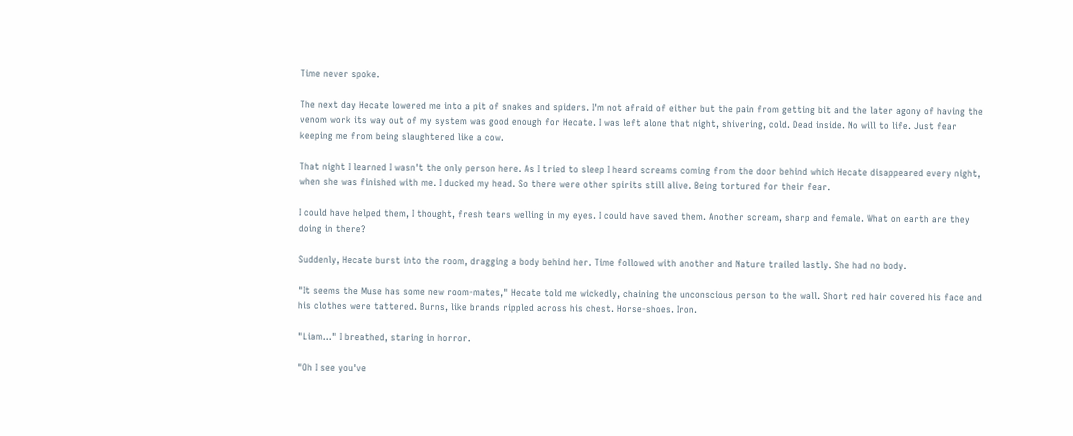Time never spoke.

The next day Hecate lowered me into a pit of snakes and spiders. I'm not afraid of either but the pain from getting bit and the later agony of having the venom work its way out of my system was good enough for Hecate. I was left alone that night, shivering, cold. Dead inside. No will to life. Just fear keeping me from being slaughtered like a cow.

That night I learned I wasn't the only person here. As I tried to sleep I heard screams coming from the door behind which Hecate disappeared every night, when she was finished with me. I ducked my head. So there were other spirits still alive. Being tortured for their fear.

I could have helped them, I thought, fresh tears welling in my eyes. I could have saved them. Another scream, sharp and female. What on earth are they doing in there?

Suddenly, Hecate burst into the room, dragging a body behind her. Time followed with another and Nature trailed lastly. She had no body.

"It seems the Muse has some new room-mates," Hecate told me wickedly, chaining the unconscious person to the wall. Short red hair covered his face and his clothes were tattered. Burns, like brands rippled across his chest. Horse-shoes. Iron.

"Liam…" I breathed, staring in horror.

"Oh I see you've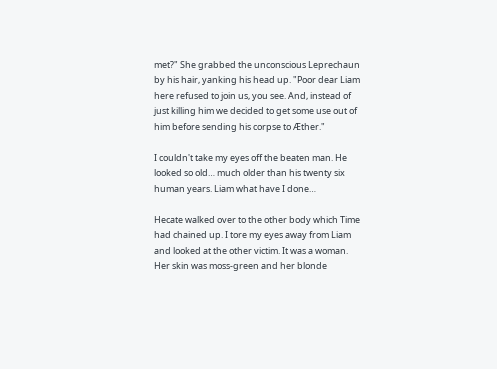met?" She grabbed the unconscious Leprechaun by his hair, yanking his head up. "Poor dear Liam here refused to join us, you see. And, instead of just killing him we decided to get some use out of him before sending his corpse to Æther."

I couldn't take my eyes off the beaten man. He looked so old… much older than his twenty six human years. Liam what have I done…

Hecate walked over to the other body which Time had chained up. I tore my eyes away from Liam and looked at the other victim. It was a woman. Her skin was moss-green and her blonde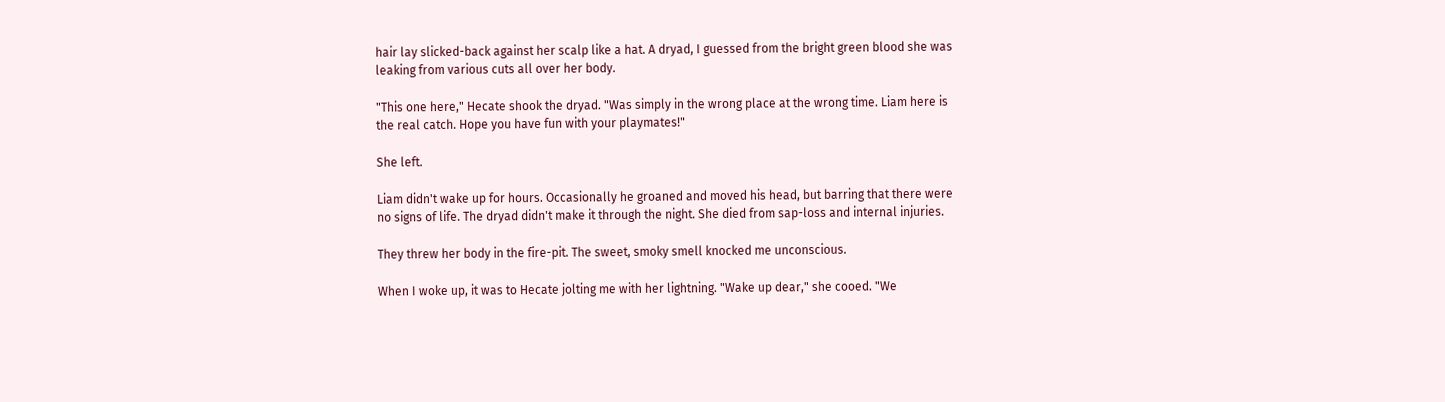hair lay slicked-back against her scalp like a hat. A dryad, I guessed from the bright green blood she was leaking from various cuts all over her body.

"This one here," Hecate shook the dryad. "Was simply in the wrong place at the wrong time. Liam here is the real catch. Hope you have fun with your playmates!"

She left.

Liam didn't wake up for hours. Occasionally he groaned and moved his head, but barring that there were no signs of life. The dryad didn't make it through the night. She died from sap-loss and internal injuries.

They threw her body in the fire-pit. The sweet, smoky smell knocked me unconscious.

When I woke up, it was to Hecate jolting me with her lightning. "Wake up dear," she cooed. "We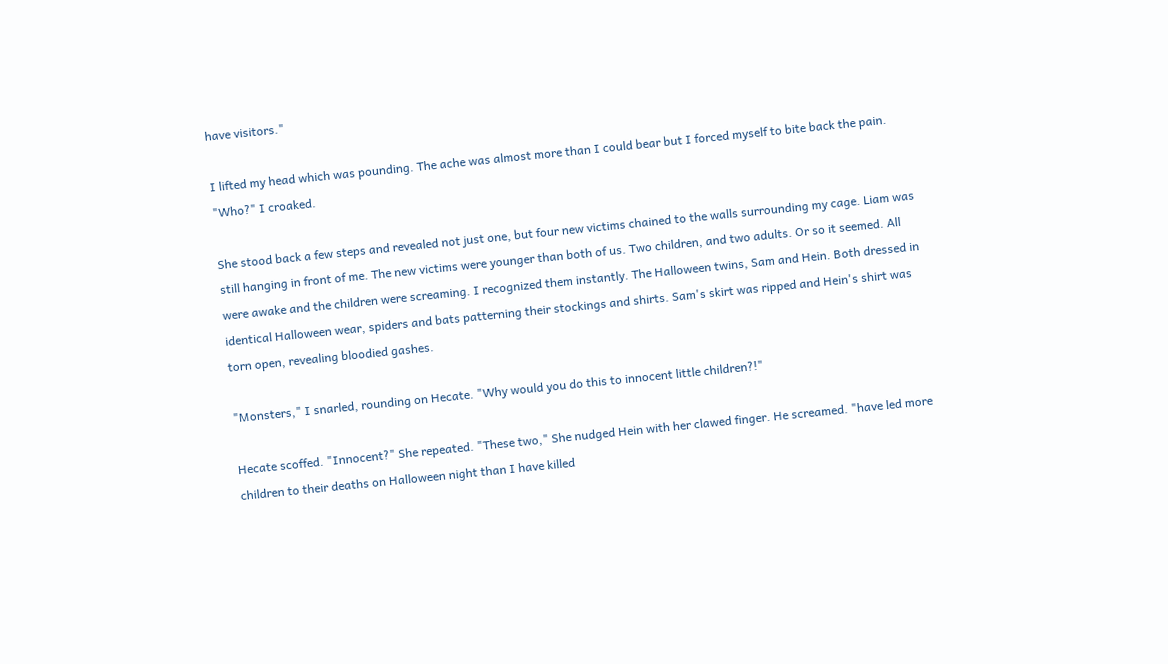have visitors."

I lifted my head which was pounding. The ache was almost more than I could bear but I forced myself to bite back the pain. "Who?" I croaked.

She stood back a few steps and revealed not just one, but four new victims chained to the walls surrounding my cage. Liam was still hanging in front of me. The new victims were younger than both of us. Two children, and two adults. Or so it seemed. All were awake and the children were screaming. I recognized them instantly. The Halloween twins, Sam and Hein. Both dressed in identical Halloween wear, spiders and bats patterning their stockings and shirts. Sam's skirt was ripped and Hein's shirt was torn open, revealing bloodied gashes.

"Monsters," I snarled, rounding on Hecate. "Why would you do this to innocent little children?!"

Hecate scoffed. "Innocent?" She repeated. "These two," She nudged Hein with her clawed finger. He screamed. "have led more children to their deaths on Halloween night than I have killed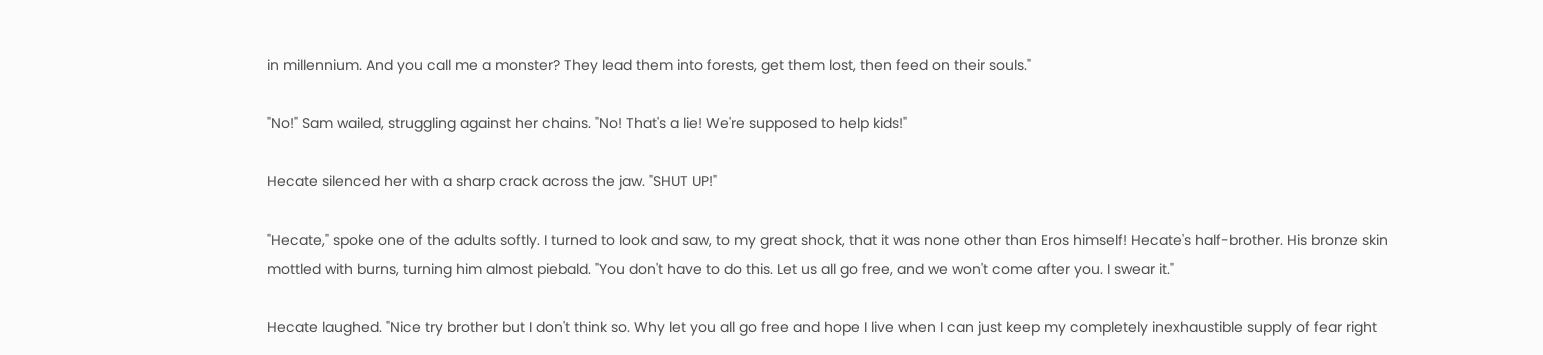in millennium. And you call me a monster? They lead them into forests, get them lost, then feed on their souls."

"No!" Sam wailed, struggling against her chains. "No! That's a lie! We're supposed to help kids!"

Hecate silenced her with a sharp crack across the jaw. "SHUT UP!"

"Hecate," spoke one of the adults softly. I turned to look and saw, to my great shock, that it was none other than Eros himself! Hecate's half-brother. His bronze skin mottled with burns, turning him almost piebald. "You don't have to do this. Let us all go free, and we won't come after you. I swear it."

Hecate laughed. "Nice try brother but I don't think so. Why let you all go free and hope I live when I can just keep my completely inexhaustible supply of fear right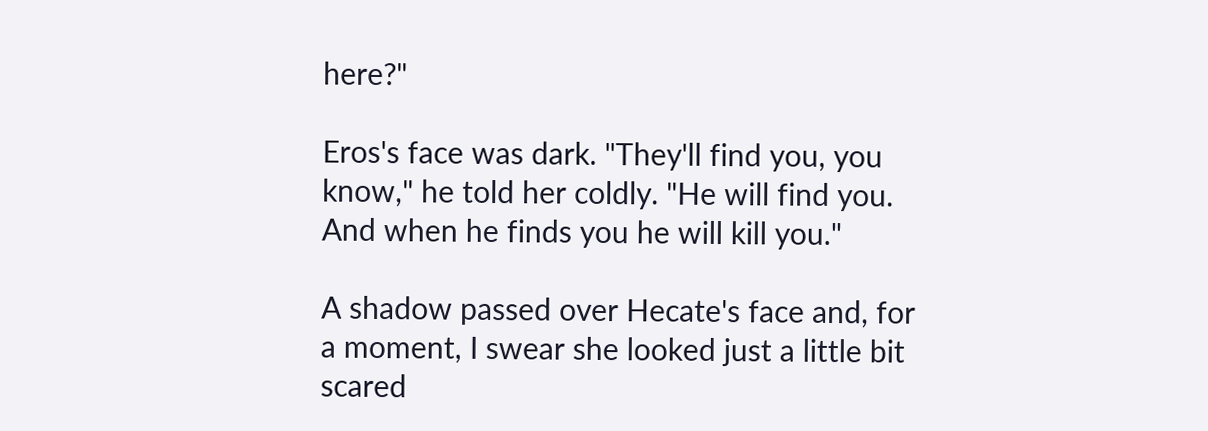here?"

Eros's face was dark. "They'll find you, you know," he told her coldly. "He will find you. And when he finds you he will kill you."

A shadow passed over Hecate's face and, for a moment, I swear she looked just a little bit scared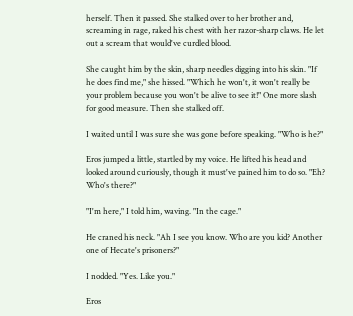herself. Then it passed. She stalked over to her brother and, screaming in rage, raked his chest with her razor-sharp claws. He let out a scream that would've curdled blood.

She caught him by the skin, sharp needles digging into his skin. "If he does find me," she hissed. "Which he won't, it won't really be your problem because you won't be alive to see it!" One more slash for good measure. Then she stalked off.

I waited until I was sure she was gone before speaking. "Who is he?"

Eros jumped a little, startled by my voice. He lifted his head and looked around curiously, though it must've pained him to do so. "Eh? Who's there?"

"I'm here," I told him, waving. "In the cage."

He craned his neck. "Ah I see you know. Who are you kid? Another one of Hecate's prisoners?"

I nodded. "Yes. Like you."

Eros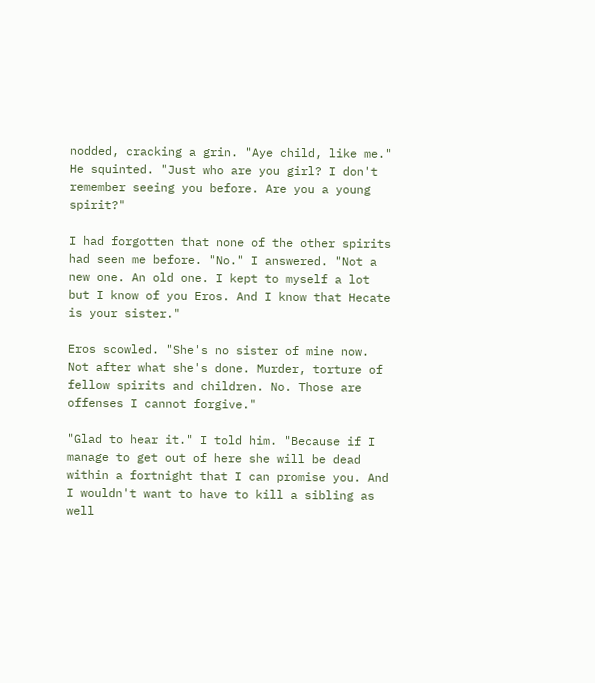nodded, cracking a grin. "Aye child, like me." He squinted. "Just who are you girl? I don't remember seeing you before. Are you a young spirit?"

I had forgotten that none of the other spirits had seen me before. "No." I answered. "Not a new one. An old one. I kept to myself a lot but I know of you Eros. And I know that Hecate is your sister."

Eros scowled. "She's no sister of mine now. Not after what she's done. Murder, torture of fellow spirits and children. No. Those are offenses I cannot forgive."

"Glad to hear it." I told him. "Because if I manage to get out of here she will be dead within a fortnight that I can promise you. And I wouldn't want to have to kill a sibling as well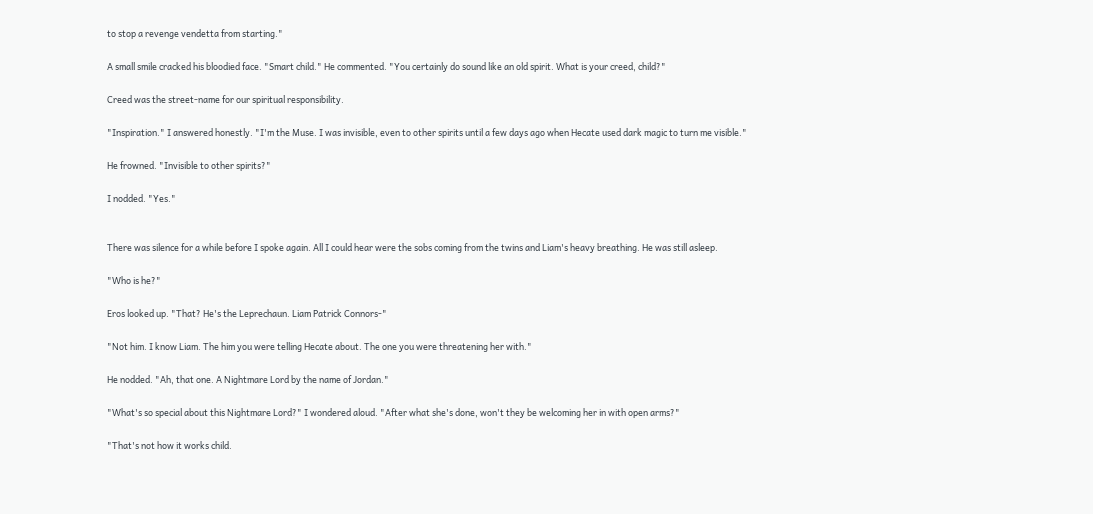to stop a revenge vendetta from starting."

A small smile cracked his bloodied face. "Smart child." He commented. "You certainly do sound like an old spirit. What is your creed, child?"

Creed was the street-name for our spiritual responsibility.

"Inspiration." I answered honestly. "I'm the Muse. I was invisible, even to other spirits until a few days ago when Hecate used dark magic to turn me visible."

He frowned. "Invisible to other spirits?"

I nodded. "Yes."


There was silence for a while before I spoke again. All I could hear were the sobs coming from the twins and Liam's heavy breathing. He was still asleep.

"Who is he?"

Eros looked up. "That? He's the Leprechaun. Liam Patrick Connors-"

"Not him. I know Liam. The him you were telling Hecate about. The one you were threatening her with."

He nodded. "Ah, that one. A Nightmare Lord by the name of Jordan."

"What's so special about this Nightmare Lord?" I wondered aloud. "After what she's done, won't they be welcoming her in with open arms?"

"That's not how it works child.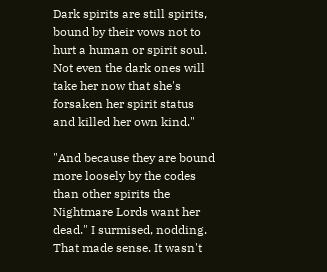Dark spirits are still spirits, bound by their vows not to hurt a human or spirit soul. Not even the dark ones will take her now that she's forsaken her spirit status and killed her own kind."

"And because they are bound more loosely by the codes than other spirits the Nightmare Lords want her dead." I surmised, nodding. That made sense. It wasn't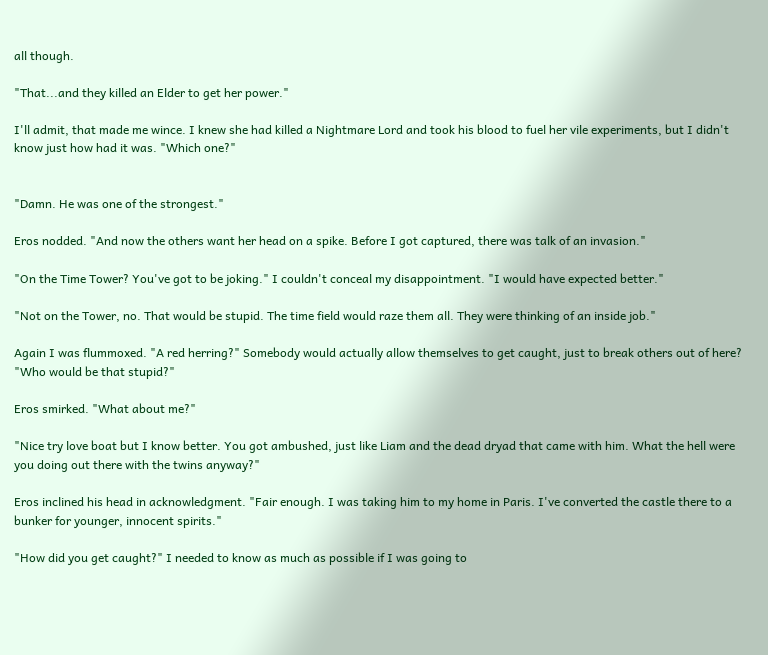all though.

"That...and they killed an Elder to get her power."

I'll admit, that made me wince. I knew she had killed a Nightmare Lord and took his blood to fuel her vile experiments, but I didn't know just how had it was. "Which one?"


"Damn. He was one of the strongest."

Eros nodded. "And now the others want her head on a spike. Before I got captured, there was talk of an invasion."

"On the Time Tower? You've got to be joking." I couldn't conceal my disappointment. "I would have expected better."

"Not on the Tower, no. That would be stupid. The time field would raze them all. They were thinking of an inside job."

Again I was flummoxed. "A red herring?" Somebody would actually allow themselves to get caught, just to break others out of here? "Who would be that stupid?"

Eros smirked. "What about me?"

"Nice try love boat but I know better. You got ambushed, just like Liam and the dead dryad that came with him. What the hell were you doing out there with the twins anyway?"

Eros inclined his head in acknowledgment. "Fair enough. I was taking him to my home in Paris. I've converted the castle there to a bunker for younger, innocent spirits."

"How did you get caught?" I needed to know as much as possible if I was going to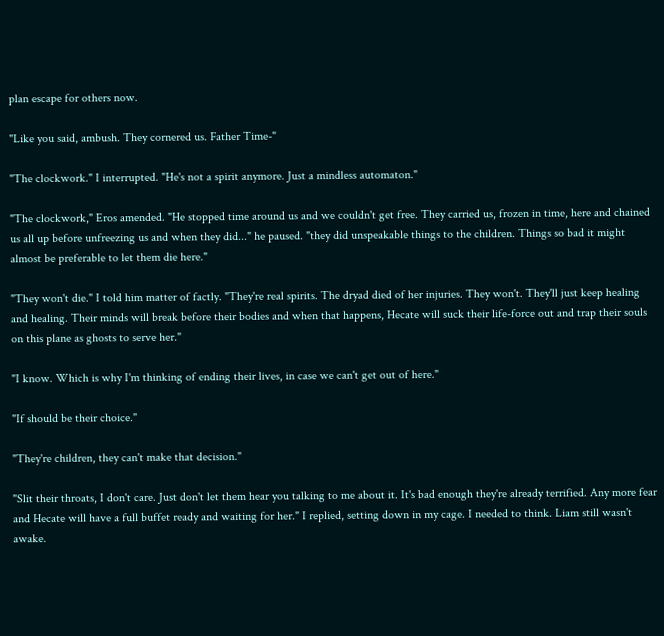plan escape for others now.

"Like you said, ambush. They cornered us. Father Time-"

"The clockwork." I interrupted. "He's not a spirit anymore. Just a mindless automaton."

"The clockwork," Eros amended. "He stopped time around us and we couldn't get free. They carried us, frozen in time, here and chained us all up before unfreezing us and when they did..." he paused. "they did unspeakable things to the children. Things so bad it might almost be preferable to let them die here."

"They won't die." I told him matter of factly. "They're real spirits. The dryad died of her injuries. They won't. They'll just keep healing and healing. Their minds will break before their bodies and when that happens, Hecate will suck their life-force out and trap their souls on this plane as ghosts to serve her."

"I know. Which is why I'm thinking of ending their lives, in case we can't get out of here."

"If should be their choice."

"They're children, they can't make that decision."

"Slit their throats, I don't care. Just don't let them hear you talking to me about it. It's bad enough they're already terrified. Any more fear and Hecate will have a full buffet ready and waiting for her." I replied, setting down in my cage. I needed to think. Liam still wasn't awake.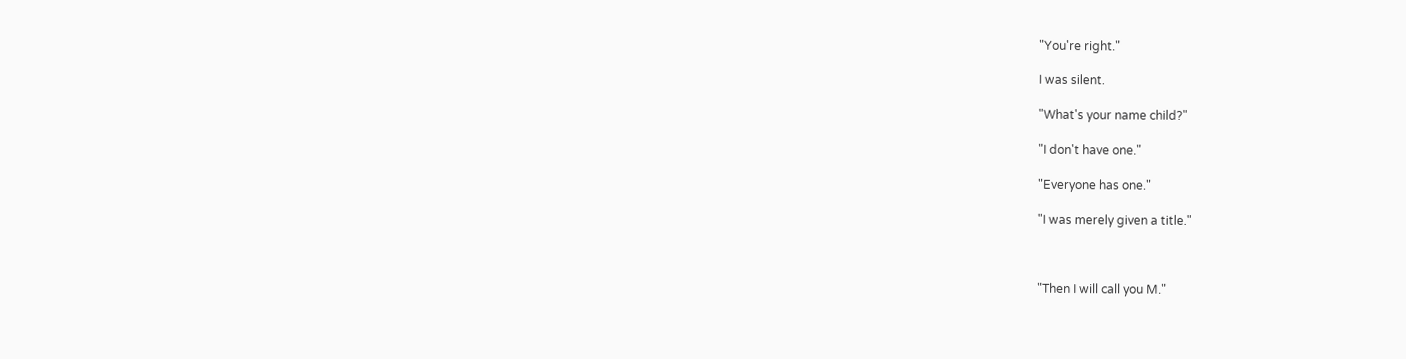"You're right."

I was silent.

"What's your name child?"

"I don't have one."

"Everyone has one."

"I was merely given a title."



"Then I will call you M."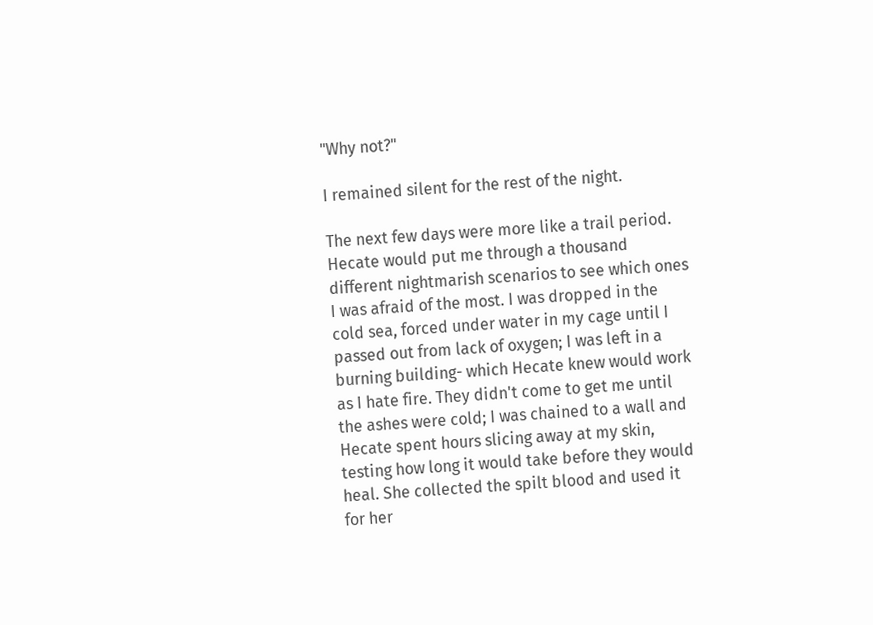"Why not?"

I remained silent for the rest of the night.

The next few days were more like a trail period. Hecate would put me through a thousand different nightmarish scenarios to see which ones I was afraid of the most. I was dropped in the cold sea, forced under water in my cage until I passed out from lack of oxygen; I was left in a burning building- which Hecate knew would work as I hate fire. They didn't come to get me until the ashes were cold; I was chained to a wall and Hecate spent hours slicing away at my skin, testing how long it would take before they would heal. She collected the spilt blood and used it for her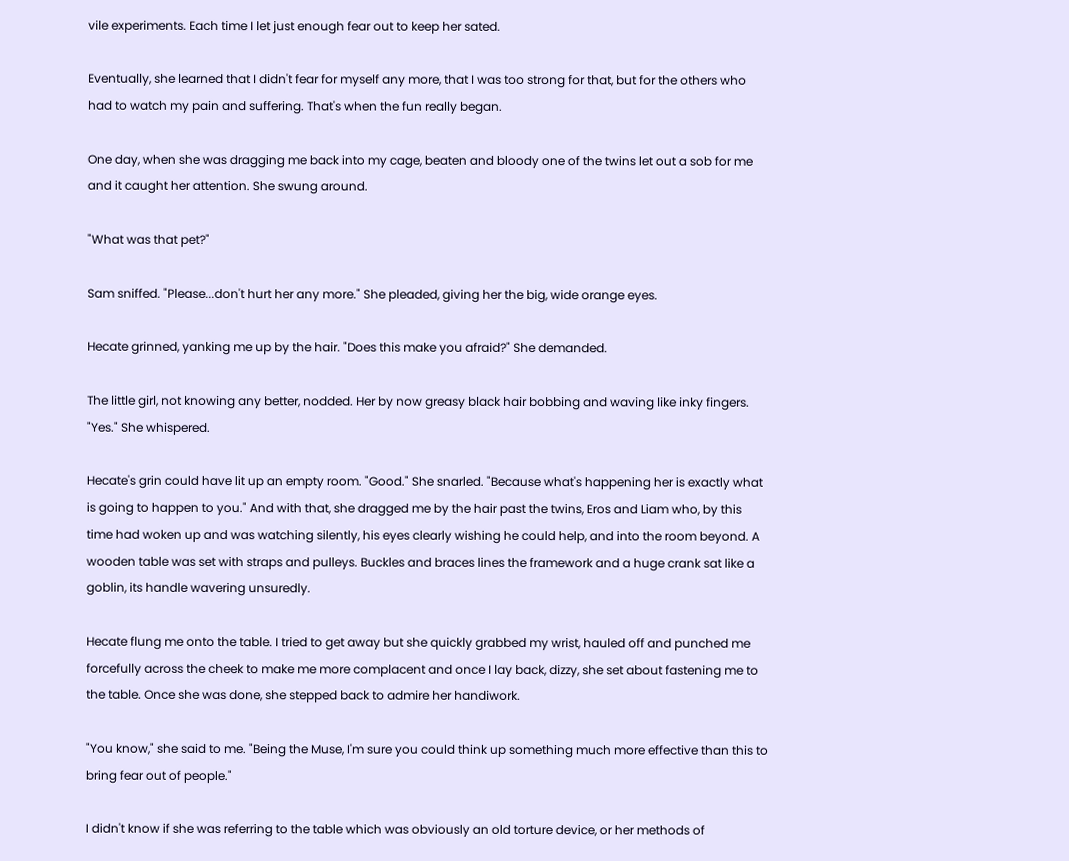vile experiments. Each time I let just enough fear out to keep her sated.

Eventually, she learned that I didn't fear for myself any more, that I was too strong for that, but for the others who had to watch my pain and suffering. That's when the fun really began.

One day, when she was dragging me back into my cage, beaten and bloody one of the twins let out a sob for me and it caught her attention. She swung around.

"What was that pet?"

Sam sniffed. "Please...don't hurt her any more." She pleaded, giving her the big, wide orange eyes.

Hecate grinned, yanking me up by the hair. "Does this make you afraid?" She demanded.

The little girl, not knowing any better, nodded. Her by now greasy black hair bobbing and waving like inky fingers. "Yes." She whispered.

Hecate's grin could have lit up an empty room. "Good." She snarled. "Because what's happening her is exactly what is going to happen to you." And with that, she dragged me by the hair past the twins, Eros and Liam who, by this time had woken up and was watching silently, his eyes clearly wishing he could help, and into the room beyond. A wooden table was set with straps and pulleys. Buckles and braces lines the framework and a huge crank sat like a goblin, its handle wavering unsuredly.

Hecate flung me onto the table. I tried to get away but she quickly grabbed my wrist, hauled off and punched me forcefully across the cheek to make me more complacent and once I lay back, dizzy, she set about fastening me to the table. Once she was done, she stepped back to admire her handiwork.

"You know," she said to me. "Being the Muse, I'm sure you could think up something much more effective than this to bring fear out of people."

I didn't know if she was referring to the table which was obviously an old torture device, or her methods of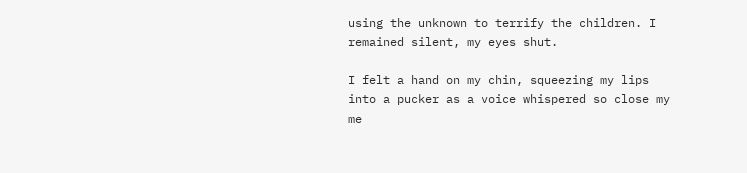using the unknown to terrify the children. I remained silent, my eyes shut.

I felt a hand on my chin, squeezing my lips into a pucker as a voice whispered so close my me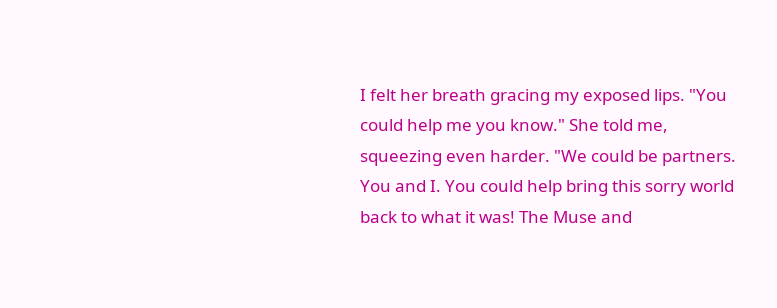I felt her breath gracing my exposed lips. "You could help me you know." She told me, squeezing even harder. "We could be partners. You and I. You could help bring this sorry world back to what it was! The Muse and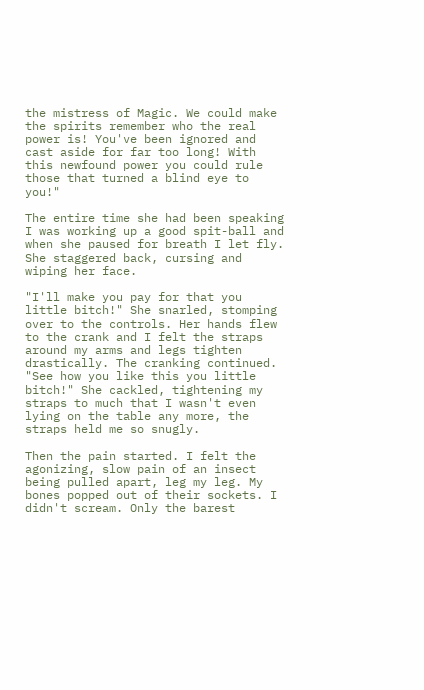the mistress of Magic. We could make the spirits remember who the real power is! You've been ignored and cast aside for far too long! With this newfound power you could rule those that turned a blind eye to you!"

The entire time she had been speaking I was working up a good spit-ball and when she paused for breath I let fly. She staggered back, cursing and wiping her face.

"I'll make you pay for that you little bitch!" She snarled, stomping over to the controls. Her hands flew to the crank and I felt the straps around my arms and legs tighten drastically. The cranking continued. "See how you like this you little bitch!" She cackled, tightening my straps to much that I wasn't even lying on the table any more, the straps held me so snugly.

Then the pain started. I felt the agonizing, slow pain of an insect being pulled apart, leg my leg. My bones popped out of their sockets. I didn't scream. Only the barest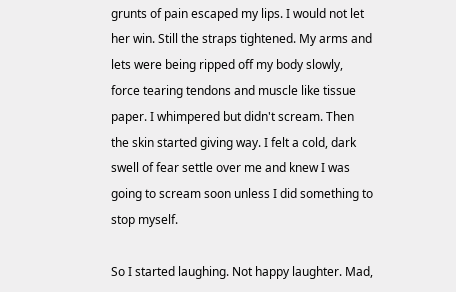grunts of pain escaped my lips. I would not let her win. Still the straps tightened. My arms and lets were being ripped off my body slowly, force tearing tendons and muscle like tissue paper. I whimpered but didn't scream. Then the skin started giving way. I felt a cold, dark swell of fear settle over me and knew I was going to scream soon unless I did something to stop myself.

So I started laughing. Not happy laughter. Mad,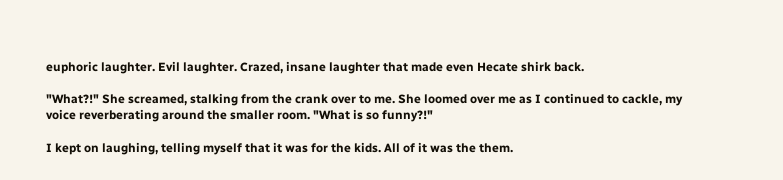euphoric laughter. Evil laughter. Crazed, insane laughter that made even Hecate shirk back.

"What?!" She screamed, stalking from the crank over to me. She loomed over me as I continued to cackle, my voice reverberating around the smaller room. "What is so funny?!"

I kept on laughing, telling myself that it was for the kids. All of it was the them.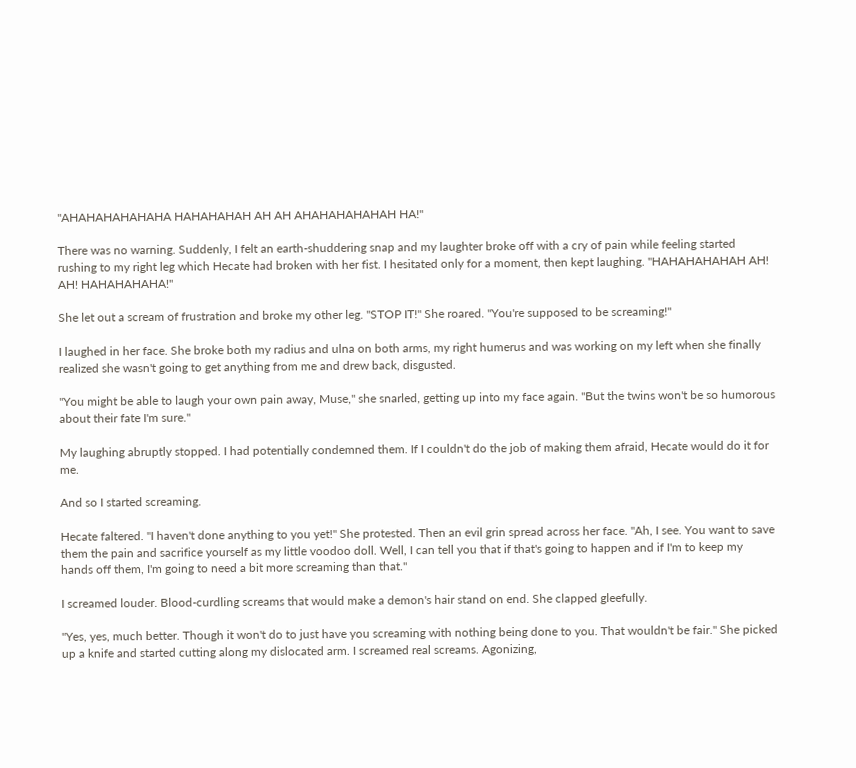"AHAHAHAHAHAHA HAHAHAHAH AH AH AHAHAHAHAHAH HA!"

There was no warning. Suddenly, I felt an earth-shuddering snap and my laughter broke off with a cry of pain while feeling started rushing to my right leg which Hecate had broken with her fist. I hesitated only for a moment, then kept laughing. "HAHAHAHAHAH AH! AH! HAHAHAHAHA!"

She let out a scream of frustration and broke my other leg. "STOP IT!" She roared. "You're supposed to be screaming!"

I laughed in her face. She broke both my radius and ulna on both arms, my right humerus and was working on my left when she finally realized she wasn't going to get anything from me and drew back, disgusted.

"You might be able to laugh your own pain away, Muse," she snarled, getting up into my face again. "But the twins won't be so humorous about their fate I'm sure."

My laughing abruptly stopped. I had potentially condemned them. If I couldn't do the job of making them afraid, Hecate would do it for me.

And so I started screaming.

Hecate faltered. "I haven't done anything to you yet!" She protested. Then an evil grin spread across her face. "Ah, I see. You want to save them the pain and sacrifice yourself as my little voodoo doll. Well, I can tell you that if that's going to happen and if I'm to keep my hands off them, I'm going to need a bit more screaming than that."

I screamed louder. Blood-curdling screams that would make a demon's hair stand on end. She clapped gleefully.

"Yes, yes, much better. Though it won't do to just have you screaming with nothing being done to you. That wouldn't be fair." She picked up a knife and started cutting along my dislocated arm. I screamed real screams. Agonizing,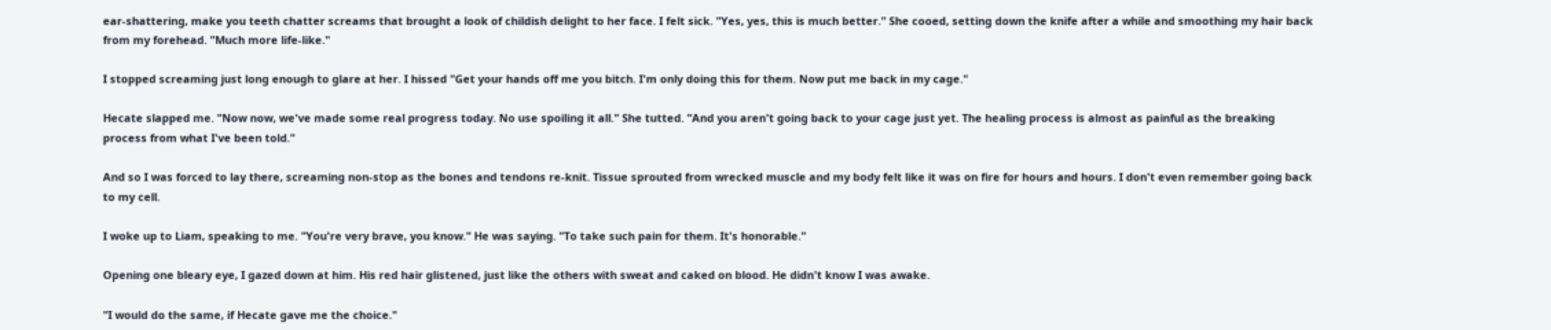ear-shattering, make you teeth chatter screams that brought a look of childish delight to her face. I felt sick. "Yes, yes, this is much better." She cooed, setting down the knife after a while and smoothing my hair back from my forehead. "Much more life-like."

I stopped screaming just long enough to glare at her. I hissed "Get your hands off me you bitch. I'm only doing this for them. Now put me back in my cage."

Hecate slapped me. "Now now, we've made some real progress today. No use spoiling it all." She tutted. "And you aren't going back to your cage just yet. The healing process is almost as painful as the breaking process from what I've been told."

And so I was forced to lay there, screaming non-stop as the bones and tendons re-knit. Tissue sprouted from wrecked muscle and my body felt like it was on fire for hours and hours. I don't even remember going back to my cell.

I woke up to Liam, speaking to me. "You're very brave, you know." He was saying. "To take such pain for them. It's honorable."

Opening one bleary eye, I gazed down at him. His red hair glistened, just like the others with sweat and caked on blood. He didn't know I was awake.

"I would do the same, if Hecate gave me the choice."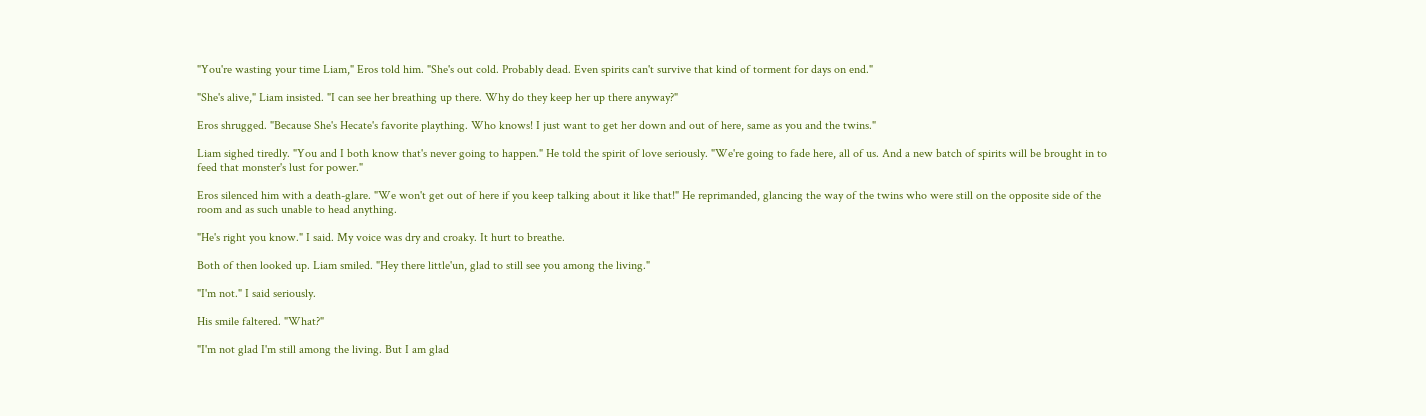"You're wasting your time Liam," Eros told him. "She's out cold. Probably dead. Even spirits can't survive that kind of torment for days on end."

"She's alive," Liam insisted. "I can see her breathing up there. Why do they keep her up there anyway?"

Eros shrugged. "Because She's Hecate's favorite plaything. Who knows! I just want to get her down and out of here, same as you and the twins."

Liam sighed tiredly. "You and I both know that's never going to happen." He told the spirit of love seriously. "We're going to fade here, all of us. And a new batch of spirits will be brought in to feed that monster's lust for power."

Eros silenced him with a death-glare. "We won't get out of here if you keep talking about it like that!" He reprimanded, glancing the way of the twins who were still on the opposite side of the room and as such unable to head anything.

"He's right you know." I said. My voice was dry and croaky. It hurt to breathe.

Both of then looked up. Liam smiled. "Hey there little'un, glad to still see you among the living."

"I'm not." I said seriously.

His smile faltered. "What?"

"I'm not glad I'm still among the living. But I am glad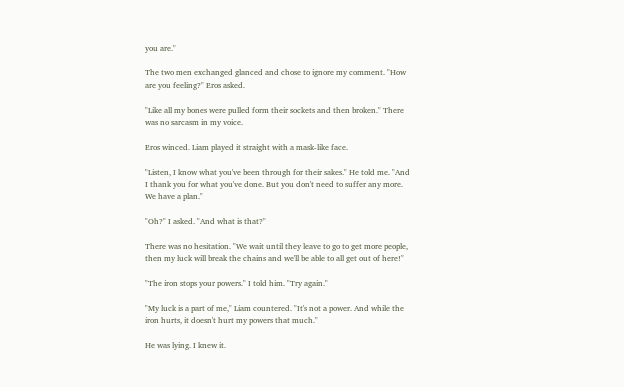you are."

The two men exchanged glanced and chose to ignore my comment. "How are you feeling?" Eros asked.

"Like all my bones were pulled form their sockets and then broken." There was no sarcasm in my voice.

Eros winced. Liam played it straight with a mask-like face.

"Listen, I know what you've been through for their sakes." He told me. "And I thank you for what you've done. But you don't need to suffer any more. We have a plan."

"Oh?" I asked. "And what is that?"

There was no hesitation. "We wait until they leave to go to get more people, then my luck will break the chains and we'll be able to all get out of here!"

"The iron stops your powers." I told him. "Try again."

"My luck is a part of me," Liam countered. "It's not a power. And while the iron hurts, it doesn't hurt my powers that much."

He was lying. I knew it.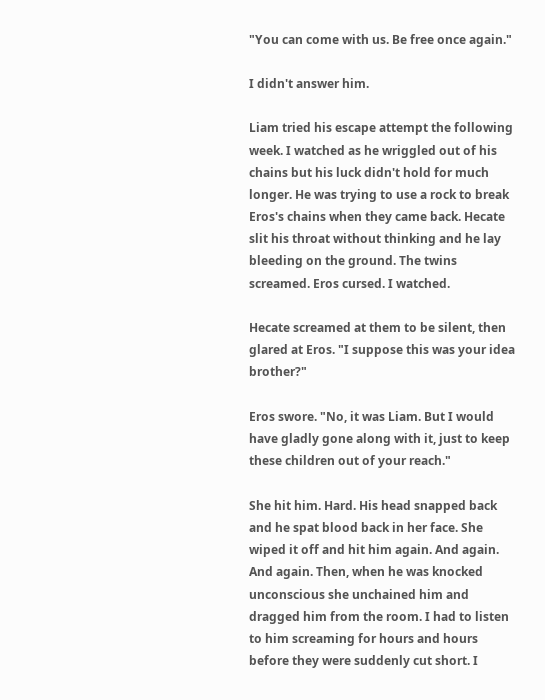"You can come with us. Be free once again."

I didn't answer him.

Liam tried his escape attempt the following week. I watched as he wriggled out of his chains but his luck didn't hold for much longer. He was trying to use a rock to break Eros's chains when they came back. Hecate slit his throat without thinking and he lay bleeding on the ground. The twins screamed. Eros cursed. I watched.

Hecate screamed at them to be silent, then glared at Eros. "I suppose this was your idea brother?"

Eros swore. "No, it was Liam. But I would have gladly gone along with it, just to keep these children out of your reach."

She hit him. Hard. His head snapped back and he spat blood back in her face. She wiped it off and hit him again. And again. And again. Then, when he was knocked unconscious she unchained him and dragged him from the room. I had to listen to him screaming for hours and hours before they were suddenly cut short. I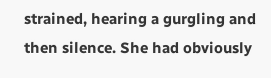strained, hearing a gurgling and then silence. She had obviously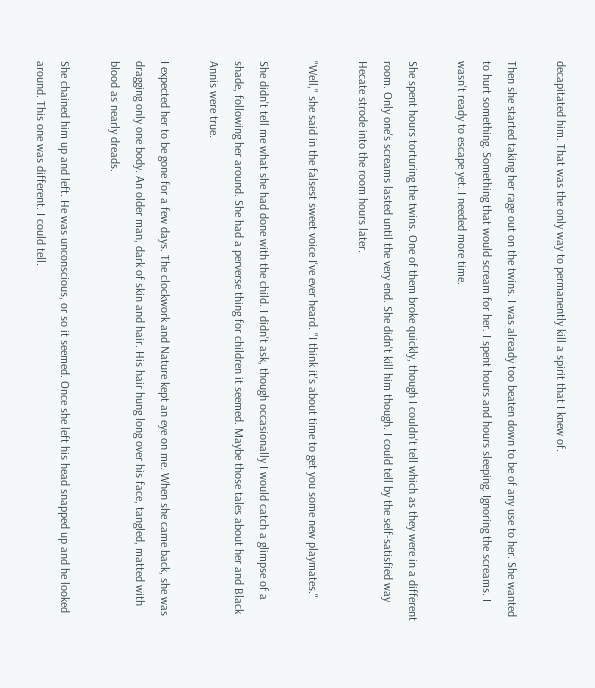decapitated him. That was the only way to permanently kill a spirit that I knew of.

Then she started taking her rage out on the twins. I was already too beaten down to be of any use to her. She wanted to hurt something. Something that would scream for her. I spent hours and hours sleeping. Ignoring the screams. I wasn't ready to escape yet. I needed more time.

She spent hours torturing the twins. One of them broke quickly, though I couldn't tell which as they were in a different room. Only one's screams lasted until the very end. She didn't kill him though. I could tell by the self-satisfied way Hecate strode into the room hours later.

"Well," she said in the falsest sweet voice I've ever heard. "I think it's about time to get you some new playmates."

She didn't tell me what she had done with the child. I didn't ask, though occasionally I would catch a glimpse of a shade, following her around. She had a perverse thing for children it seemed. Maybe those tales about her and Black Annis were true.

I expected her to be gone for a few days. The clockwork and Nature kept an eye on me. When she came back, she was dragging only one body. An older man, dark of skin and hair. His hair hung long over his face, tangled, matted with blood as nearly dreads.

She chained him up and left. He was unconscious, or so it seemed. Once she left his head snapped up and he looked around. This one was different. I could tell.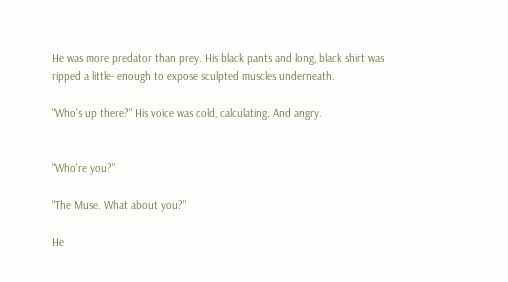He was more predator than prey. His black pants and long, black shirt was ripped a little- enough to expose sculpted muscles underneath.

"Who's up there?" His voice was cold, calculating. And angry.


"Who're you?"

"The Muse. What about you?"

He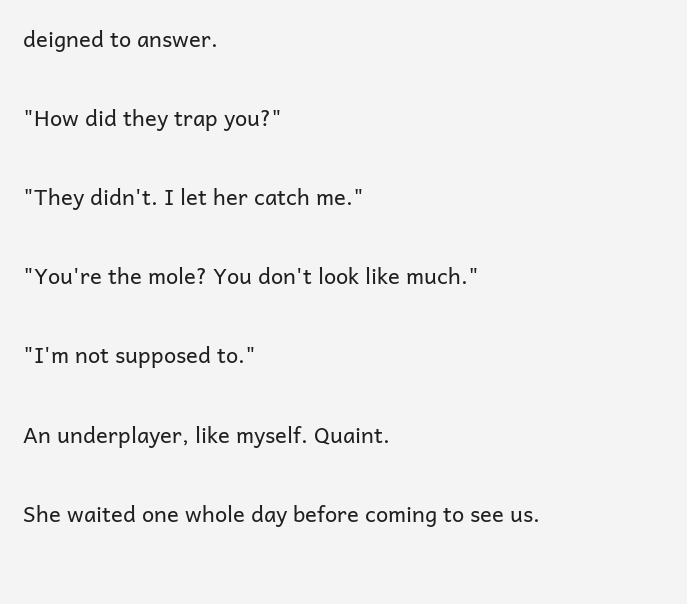deigned to answer.

"How did they trap you?"

"They didn't. I let her catch me."

"You're the mole? You don't look like much."

"I'm not supposed to."

An underplayer, like myself. Quaint.

She waited one whole day before coming to see us.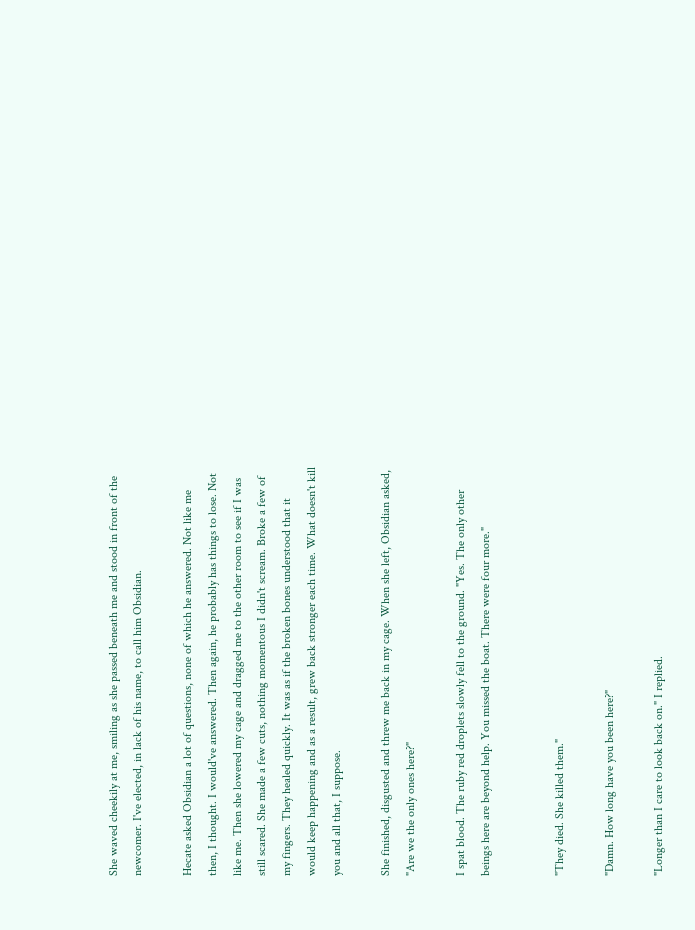She waved cheekily at me, smiling as she passed beneath me and stood in front of the newcomer. I've elected, in lack of his name, to call him Obsidian.

Hecate asked Obsidian a lot of questions, none of which he answered. Not like me then, I thought. I would've answered. Then again, he probably has things to lose. Not like me. Then she lowered my cage and dragged me to the other room to see if I was still scared. She made a few cuts, nothing momentous I didn't scream. Broke a few of my fingers. They healed quickly. It was as if the broken bones understood that it would keep happening and as a result, grew back stronger each time. What doesn't kill you and all that, I suppose.

She finished, disgusted and threw me back in my cage. When she left, Obsidian asked, "Are we the only ones here?"

I spat blood. The ruby red droplets slowly fell to the ground. "Yes. The only other beings here are beyond help. You missed the boat. There were four more."


"They died. She killed them."

"Damn. How long have you been here?"

"Longer than I care to look back on." I replied.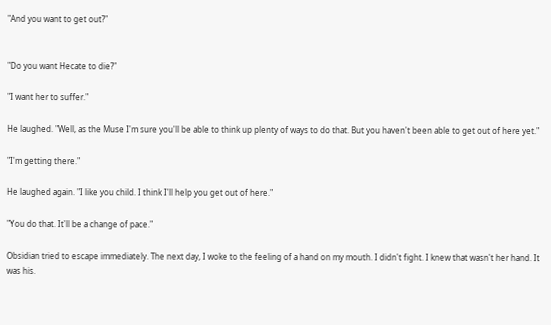"And you want to get out?"


"Do you want Hecate to die?"

"I want her to suffer."

He laughed. "Well, as the Muse I'm sure you'll be able to think up plenty of ways to do that. But you haven't been able to get out of here yet."

"I'm getting there."

He laughed again. "I like you child. I think I'll help you get out of here."

"You do that. It'll be a change of pace."

Obsidian tried to escape immediately. The next day, I woke to the feeling of a hand on my mouth. I didn't fight. I knew that wasn't her hand. It was his.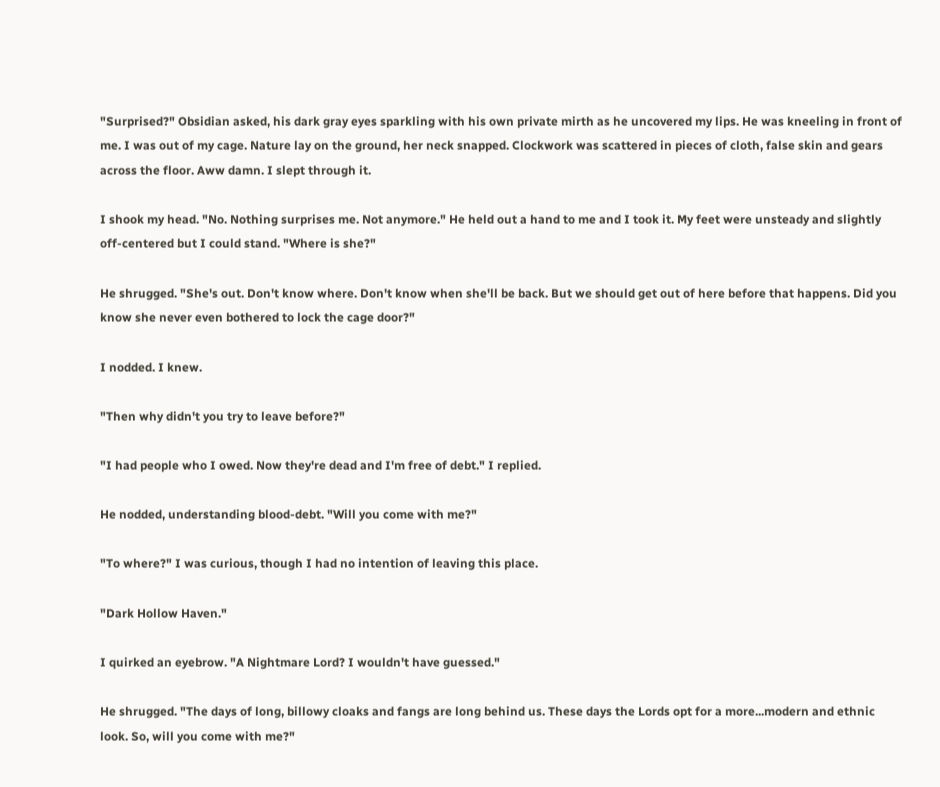"Surprised?" Obsidian asked, his dark gray eyes sparkling with his own private mirth as he uncovered my lips. He was kneeling in front of me. I was out of my cage. Nature lay on the ground, her neck snapped. Clockwork was scattered in pieces of cloth, false skin and gears across the floor. Aww damn. I slept through it.

I shook my head. "No. Nothing surprises me. Not anymore." He held out a hand to me and I took it. My feet were unsteady and slightly off-centered but I could stand. "Where is she?"

He shrugged. "She's out. Don't know where. Don't know when she'll be back. But we should get out of here before that happens. Did you know she never even bothered to lock the cage door?"

I nodded. I knew.

"Then why didn't you try to leave before?"

"I had people who I owed. Now they're dead and I'm free of debt." I replied.

He nodded, understanding blood-debt. "Will you come with me?"

"To where?" I was curious, though I had no intention of leaving this place.

"Dark Hollow Haven."

I quirked an eyebrow. "A Nightmare Lord? I wouldn't have guessed."

He shrugged. "The days of long, billowy cloaks and fangs are long behind us. These days the Lords opt for a more...modern and ethnic look. So, will you come with me?"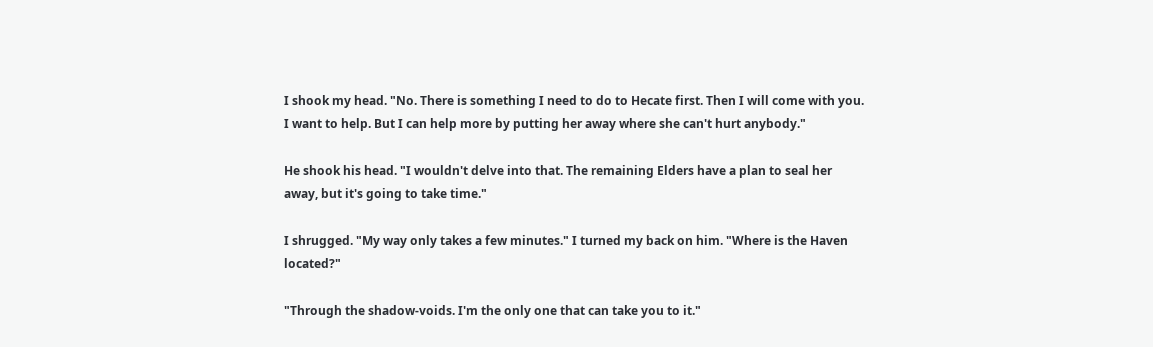I shook my head. "No. There is something I need to do to Hecate first. Then I will come with you. I want to help. But I can help more by putting her away where she can't hurt anybody."

He shook his head. "I wouldn't delve into that. The remaining Elders have a plan to seal her away, but it's going to take time."

I shrugged. "My way only takes a few minutes." I turned my back on him. "Where is the Haven located?"

"Through the shadow-voids. I'm the only one that can take you to it."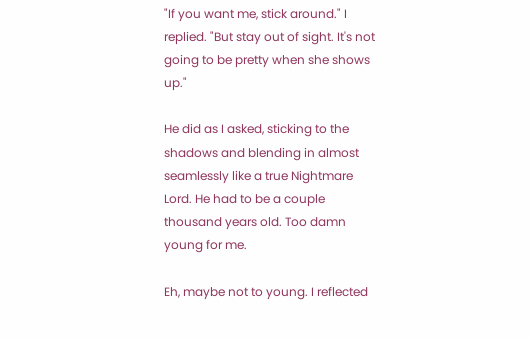"If you want me, stick around." I replied. "But stay out of sight. It's not going to be pretty when she shows up."

He did as I asked, sticking to the shadows and blending in almost seamlessly like a true Nightmare Lord. He had to be a couple thousand years old. Too damn young for me.

Eh, maybe not to young. I reflected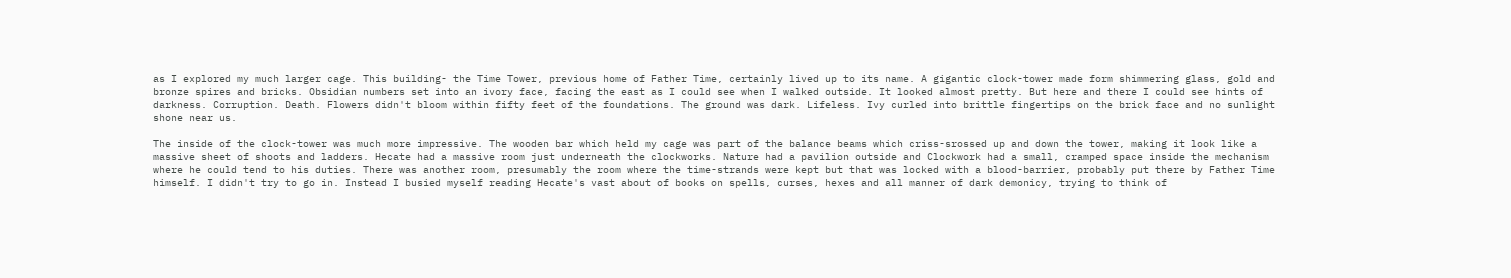as I explored my much larger cage. This building- the Time Tower, previous home of Father Time, certainly lived up to its name. A gigantic clock-tower made form shimmering glass, gold and bronze spires and bricks. Obsidian numbers set into an ivory face, facing the east as I could see when I walked outside. It looked almost pretty. But here and there I could see hints of darkness. Corruption. Death. Flowers didn't bloom within fifty feet of the foundations. The ground was dark. Lifeless. Ivy curled into brittle fingertips on the brick face and no sunlight shone near us.

The inside of the clock-tower was much more impressive. The wooden bar which held my cage was part of the balance beams which criss-srossed up and down the tower, making it look like a massive sheet of shoots and ladders. Hecate had a massive room just underneath the clockworks. Nature had a pavilion outside and Clockwork had a small, cramped space inside the mechanism where he could tend to his duties. There was another room, presumably the room where the time-strands were kept but that was locked with a blood-barrier, probably put there by Father Time himself. I didn't try to go in. Instead I busied myself reading Hecate's vast about of books on spells, curses, hexes and all manner of dark demonicy, trying to think of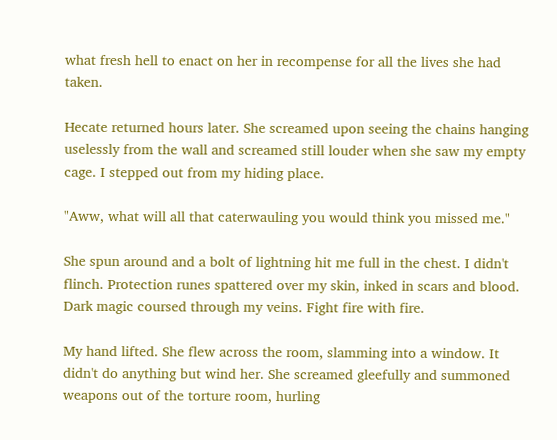what fresh hell to enact on her in recompense for all the lives she had taken.

Hecate returned hours later. She screamed upon seeing the chains hanging uselessly from the wall and screamed still louder when she saw my empty cage. I stepped out from my hiding place.

"Aww, what will all that caterwauling you would think you missed me."

She spun around and a bolt of lightning hit me full in the chest. I didn't flinch. Protection runes spattered over my skin, inked in scars and blood. Dark magic coursed through my veins. Fight fire with fire.

My hand lifted. She flew across the room, slamming into a window. It didn't do anything but wind her. She screamed gleefully and summoned weapons out of the torture room, hurling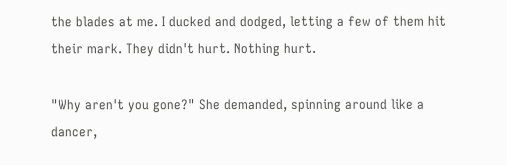the blades at me. I ducked and dodged, letting a few of them hit their mark. They didn't hurt. Nothing hurt.

"Why aren't you gone?" She demanded, spinning around like a dancer,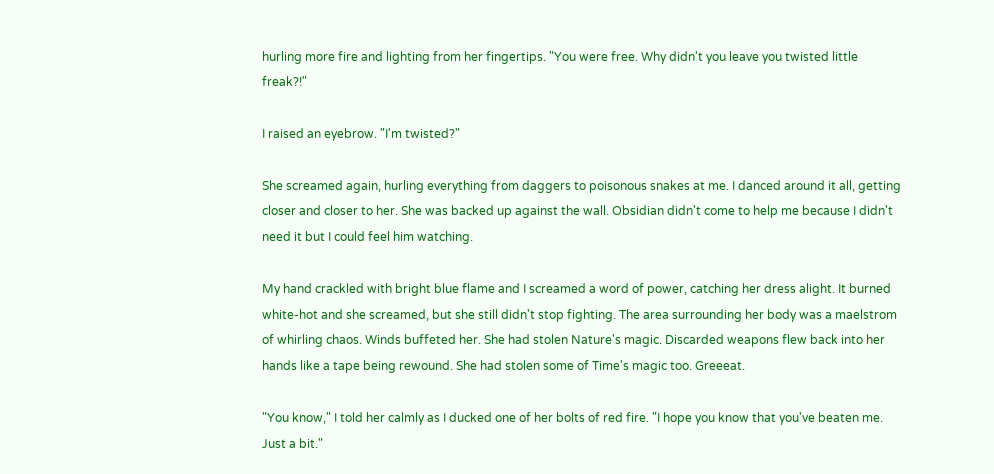hurling more fire and lighting from her fingertips. "You were free. Why didn't you leave you twisted little freak?!"

I raised an eyebrow. "I'm twisted?"

She screamed again, hurling everything from daggers to poisonous snakes at me. I danced around it all, getting closer and closer to her. She was backed up against the wall. Obsidian didn't come to help me because I didn't need it but I could feel him watching.

My hand crackled with bright blue flame and I screamed a word of power, catching her dress alight. It burned white-hot and she screamed, but she still didn't stop fighting. The area surrounding her body was a maelstrom of whirling chaos. Winds buffeted her. She had stolen Nature's magic. Discarded weapons flew back into her hands like a tape being rewound. She had stolen some of Time's magic too. Greeeat.

"You know," I told her calmly as I ducked one of her bolts of red fire. "I hope you know that you've beaten me. Just a bit."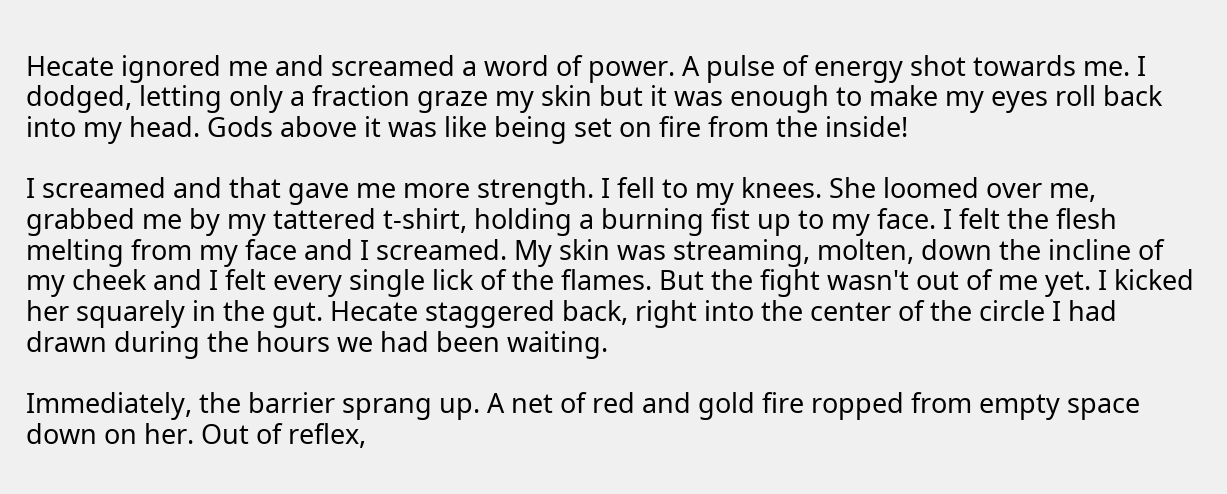Hecate ignored me and screamed a word of power. A pulse of energy shot towards me. I dodged, letting only a fraction graze my skin but it was enough to make my eyes roll back into my head. Gods above it was like being set on fire from the inside!

I screamed and that gave me more strength. I fell to my knees. She loomed over me, grabbed me by my tattered t-shirt, holding a burning fist up to my face. I felt the flesh melting from my face and I screamed. My skin was streaming, molten, down the incline of my cheek and I felt every single lick of the flames. But the fight wasn't out of me yet. I kicked her squarely in the gut. Hecate staggered back, right into the center of the circle I had drawn during the hours we had been waiting.

Immediately, the barrier sprang up. A net of red and gold fire ropped from empty space down on her. Out of reflex,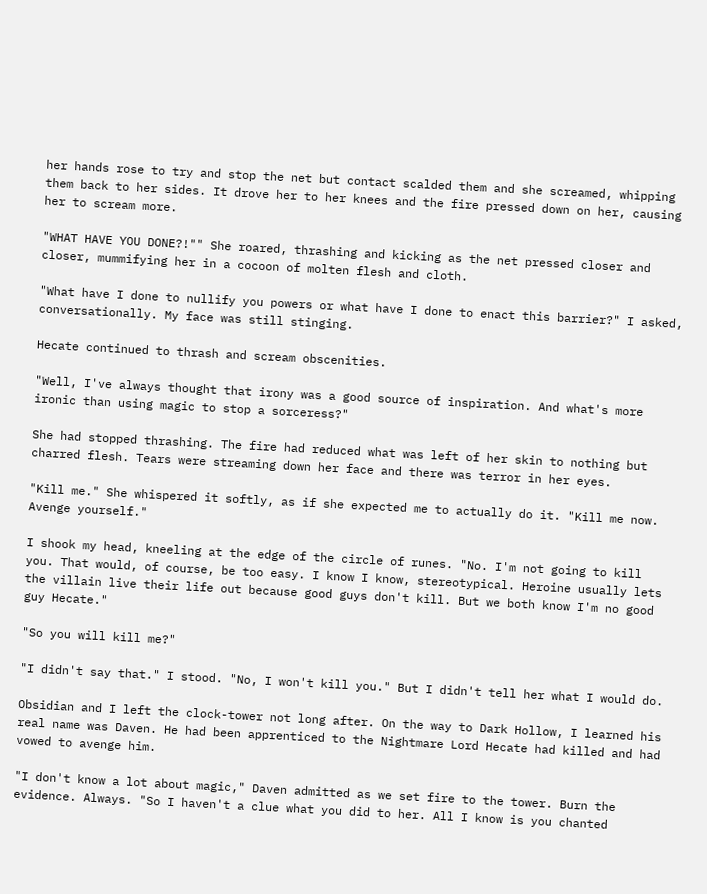her hands rose to try and stop the net but contact scalded them and she screamed, whipping them back to her sides. It drove her to her knees and the fire pressed down on her, causing her to scream more.

"WHAT HAVE YOU DONE?!"" She roared, thrashing and kicking as the net pressed closer and closer, mummifying her in a cocoon of molten flesh and cloth.

"What have I done to nullify you powers or what have I done to enact this barrier?" I asked, conversationally. My face was still stinging.

Hecate continued to thrash and scream obscenities.

"Well, I've always thought that irony was a good source of inspiration. And what's more ironic than using magic to stop a sorceress?"

She had stopped thrashing. The fire had reduced what was left of her skin to nothing but charred flesh. Tears were streaming down her face and there was terror in her eyes.

"Kill me." She whispered it softly, as if she expected me to actually do it. "Kill me now. Avenge yourself."

I shook my head, kneeling at the edge of the circle of runes. "No. I'm not going to kill you. That would, of course, be too easy. I know I know, stereotypical. Heroine usually lets the villain live their life out because good guys don't kill. But we both know I'm no good guy Hecate."

"So you will kill me?"

"I didn't say that." I stood. "No, I won't kill you." But I didn't tell her what I would do.

Obsidian and I left the clock-tower not long after. On the way to Dark Hollow, I learned his real name was Daven. He had been apprenticed to the Nightmare Lord Hecate had killed and had vowed to avenge him.

"I don't know a lot about magic," Daven admitted as we set fire to the tower. Burn the evidence. Always. "So I haven't a clue what you did to her. All I know is you chanted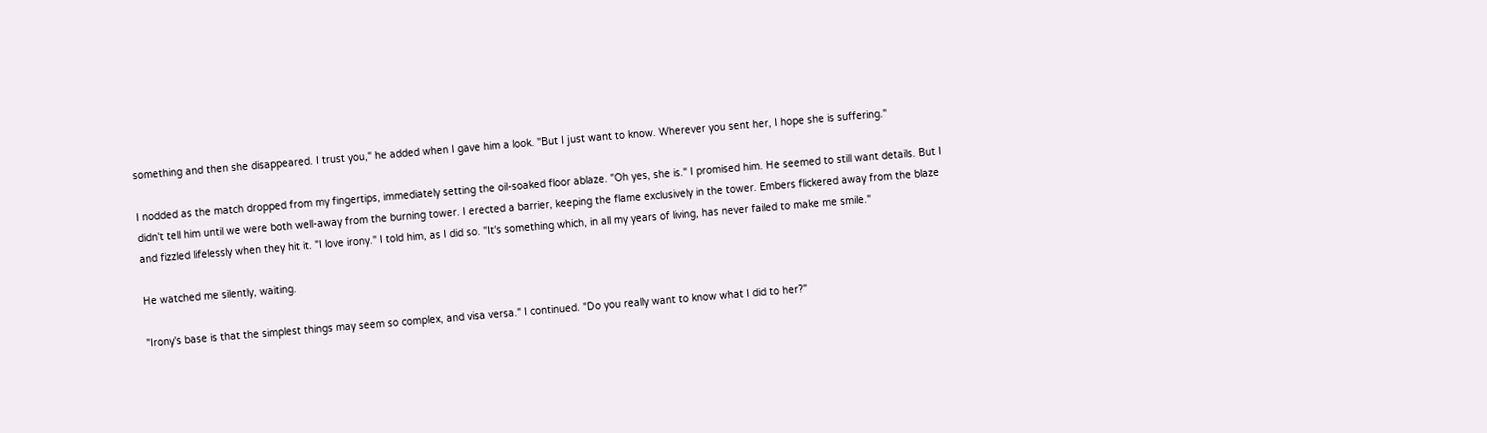something and then she disappeared. I trust you," he added when I gave him a look. "But I just want to know. Wherever you sent her, I hope she is suffering."

I nodded as the match dropped from my fingertips, immediately setting the oil-soaked floor ablaze. "Oh yes, she is." I promised him. He seemed to still want details. But I didn't tell him until we were both well-away from the burning tower. I erected a barrier, keeping the flame exclusively in the tower. Embers flickered away from the blaze and fizzled lifelessly when they hit it. "I love irony." I told him, as I did so. "It's something which, in all my years of living, has never failed to make me smile."

He watched me silently, waiting.

"Irony's base is that the simplest things may seem so complex, and visa versa." I continued. "Do you really want to know what I did to her?"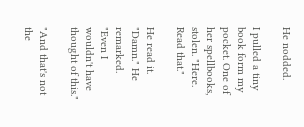He nodded.

I pulled a tiny book form my pocket. One of her spellbooks, stolen. "Here. Read that."

He read it. "Damn." He remarked. "Even I wouldn't have thought of this."

"And that's not the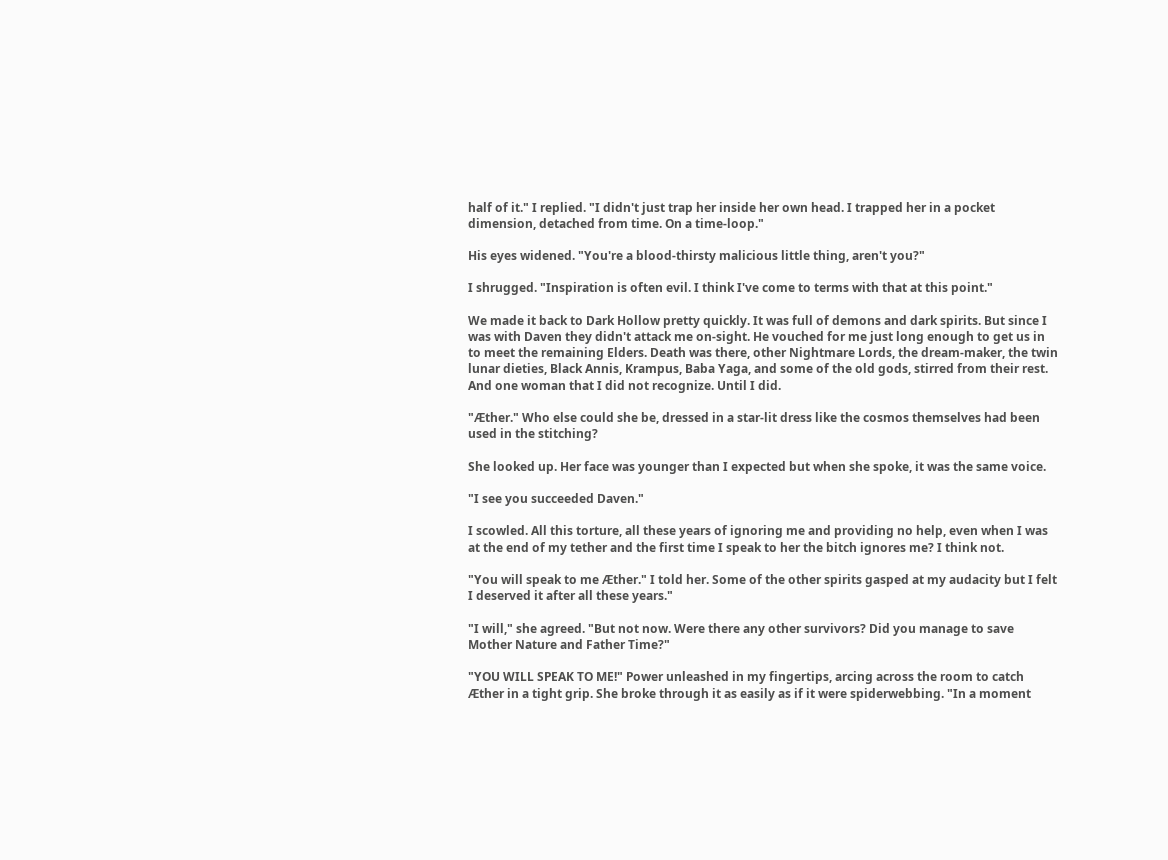half of it." I replied. "I didn't just trap her inside her own head. I trapped her in a pocket dimension, detached from time. On a time-loop."

His eyes widened. "You're a blood-thirsty malicious little thing, aren't you?"

I shrugged. "Inspiration is often evil. I think I've come to terms with that at this point."

We made it back to Dark Hollow pretty quickly. It was full of demons and dark spirits. But since I was with Daven they didn't attack me on-sight. He vouched for me just long enough to get us in to meet the remaining Elders. Death was there, other Nightmare Lords, the dream-maker, the twin lunar dieties, Black Annis, Krampus, Baba Yaga, and some of the old gods, stirred from their rest. And one woman that I did not recognize. Until I did.

"Æther." Who else could she be, dressed in a star-lit dress like the cosmos themselves had been used in the stitching?

She looked up. Her face was younger than I expected but when she spoke, it was the same voice.

"I see you succeeded Daven."

I scowled. All this torture, all these years of ignoring me and providing no help, even when I was at the end of my tether and the first time I speak to her the bitch ignores me? I think not.

"You will speak to me Æther." I told her. Some of the other spirits gasped at my audacity but I felt I deserved it after all these years."

"I will," she agreed. "But not now. Were there any other survivors? Did you manage to save Mother Nature and Father Time?"

"YOU WILL SPEAK TO ME!" Power unleashed in my fingertips, arcing across the room to catch Æther in a tight grip. She broke through it as easily as if it were spiderwebbing. "In a moment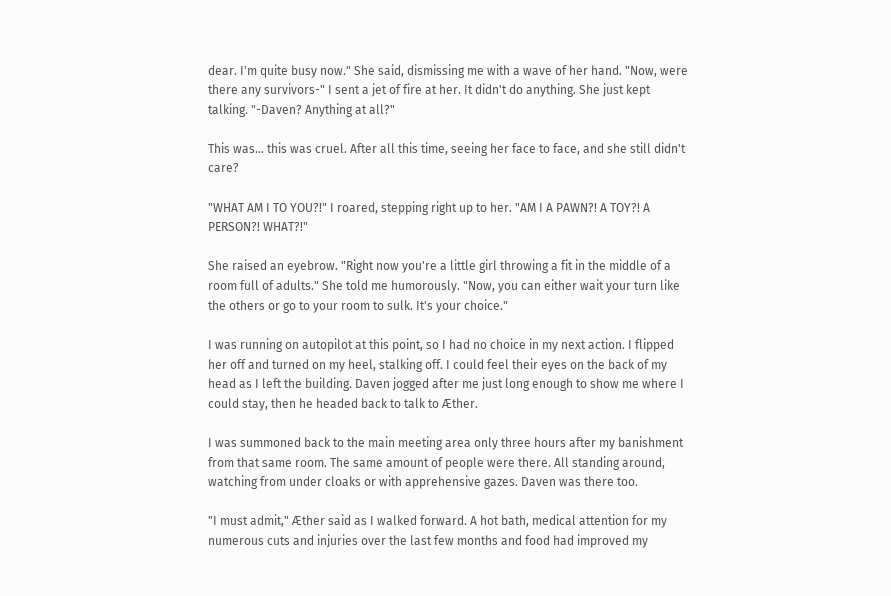dear. I'm quite busy now." She said, dismissing me with a wave of her hand. "Now, were there any survivors-" I sent a jet of fire at her. It didn't do anything. She just kept talking. "-Daven? Anything at all?"

This was... this was cruel. After all this time, seeing her face to face, and she still didn't care?

"WHAT AM I TO YOU?!" I roared, stepping right up to her. "AM I A PAWN?! A TOY?! A PERSON?! WHAT?!"

She raised an eyebrow. "Right now you're a little girl throwing a fit in the middle of a room full of adults." She told me humorously. "Now, you can either wait your turn like the others or go to your room to sulk. It's your choice."

I was running on autopilot at this point, so I had no choice in my next action. I flipped her off and turned on my heel, stalking off. I could feel their eyes on the back of my head as I left the building. Daven jogged after me just long enough to show me where I could stay, then he headed back to talk to Æther.

I was summoned back to the main meeting area only three hours after my banishment from that same room. The same amount of people were there. All standing around, watching from under cloaks or with apprehensive gazes. Daven was there too.

"I must admit," Æther said as I walked forward. A hot bath, medical attention for my numerous cuts and injuries over the last few months and food had improved my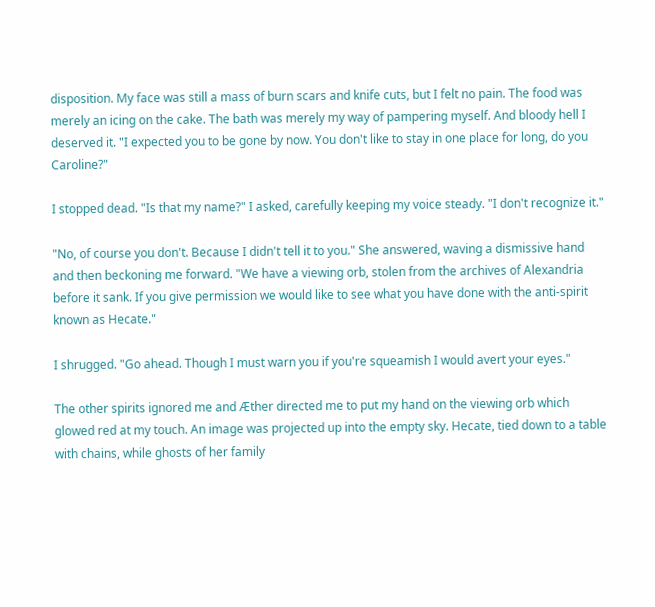disposition. My face was still a mass of burn scars and knife cuts, but I felt no pain. The food was merely an icing on the cake. The bath was merely my way of pampering myself. And bloody hell I deserved it. "I expected you to be gone by now. You don't like to stay in one place for long, do you Caroline?"

I stopped dead. "Is that my name?" I asked, carefully keeping my voice steady. "I don't recognize it."

"No, of course you don't. Because I didn't tell it to you." She answered, waving a dismissive hand and then beckoning me forward. "We have a viewing orb, stolen from the archives of Alexandria before it sank. If you give permission we would like to see what you have done with the anti-spirit known as Hecate."

I shrugged. "Go ahead. Though I must warn you if you're squeamish I would avert your eyes."

The other spirits ignored me and Æther directed me to put my hand on the viewing orb which glowed red at my touch. An image was projected up into the empty sky. Hecate, tied down to a table with chains, while ghosts of her family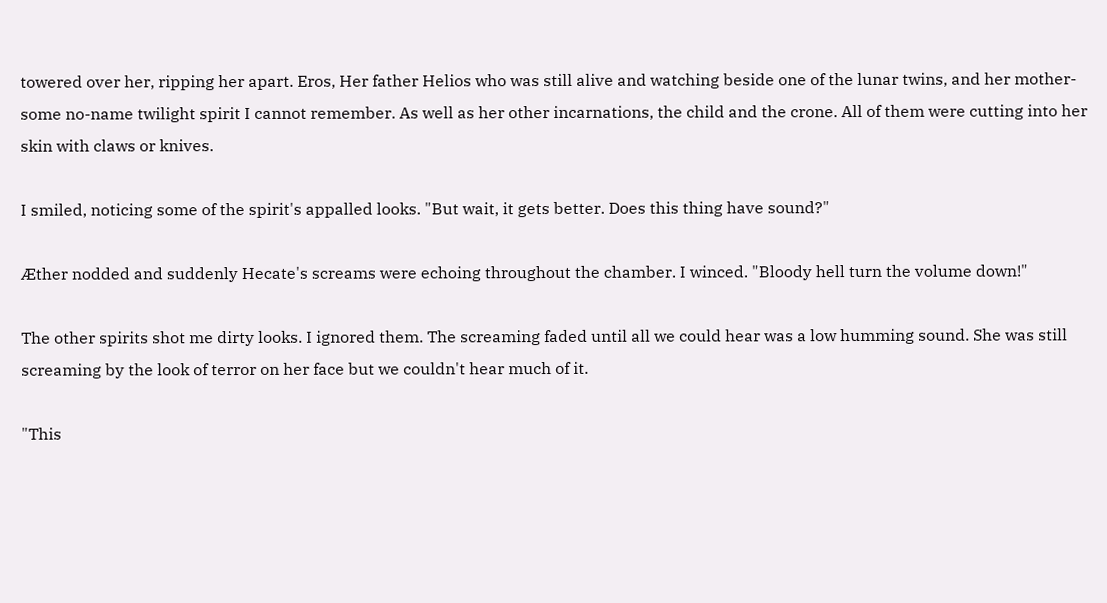towered over her, ripping her apart. Eros, Her father Helios who was still alive and watching beside one of the lunar twins, and her mother- some no-name twilight spirit I cannot remember. As well as her other incarnations, the child and the crone. All of them were cutting into her skin with claws or knives.

I smiled, noticing some of the spirit's appalled looks. "But wait, it gets better. Does this thing have sound?"

Æther nodded and suddenly Hecate's screams were echoing throughout the chamber. I winced. "Bloody hell turn the volume down!"

The other spirits shot me dirty looks. I ignored them. The screaming faded until all we could hear was a low humming sound. She was still screaming by the look of terror on her face but we couldn't hear much of it.

"This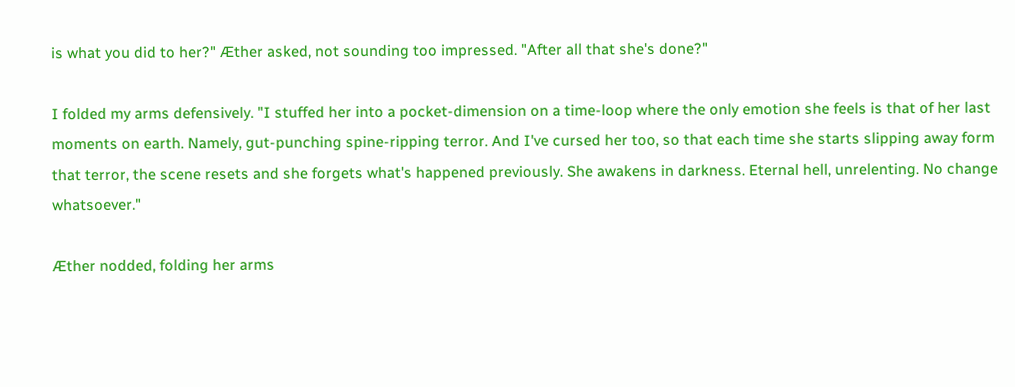is what you did to her?" Æther asked, not sounding too impressed. "After all that she's done?"

I folded my arms defensively. "I stuffed her into a pocket-dimension on a time-loop where the only emotion she feels is that of her last moments on earth. Namely, gut-punching spine-ripping terror. And I've cursed her too, so that each time she starts slipping away form that terror, the scene resets and she forgets what's happened previously. She awakens in darkness. Eternal hell, unrelenting. No change whatsoever."

Æther nodded, folding her arms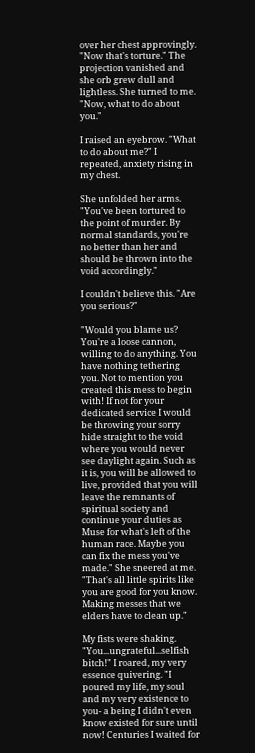over her chest approvingly. "Now that's torture." The projection vanished and she orb grew dull and lightless. She turned to me. "Now, what to do about you."

I raised an eyebrow. "What to do about me?" I repeated, anxiety rising in my chest.

She unfolded her arms. "You've been tortured to the point of murder. By normal standards, you're no better than her and should be thrown into the void accordingly."

I couldn't believe this. "Are you serious?"

"Would you blame us? You're a loose cannon, willing to do anything. You have nothing tethering you. Not to mention you created this mess to begin with! If not for your dedicated service I would be throwing your sorry hide straight to the void where you would never see daylight again. Such as it is, you will be allowed to live, provided that you will leave the remnants of spiritual society and continue your duties as Muse for what's left of the human race. Maybe you can fix the mess you've made." She sneered at me. "That's all little spirits like you are good for you know. Making messes that we elders have to clean up."

My fists were shaking. "You...ungrateful...selfish bitch!" I roared, my very essence quivering. "I poured my life, my soul and my very existence to you- a being I didn't even know existed for sure until now! Centuries I waited for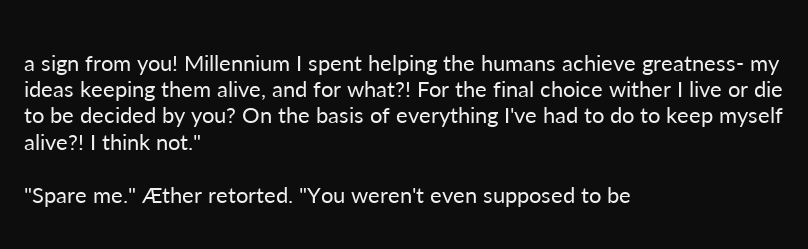a sign from you! Millennium I spent helping the humans achieve greatness- my ideas keeping them alive, and for what?! For the final choice wither I live or die to be decided by you? On the basis of everything I've had to do to keep myself alive?! I think not."

"Spare me." Æther retorted. "You weren't even supposed to be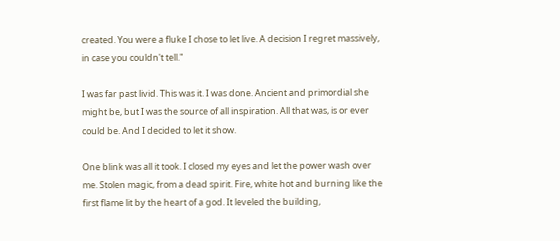created. You were a fluke I chose to let live. A decision I regret massively, in case you couldn't tell."

I was far past livid. This was it. I was done. Ancient and primordial she might be, but I was the source of all inspiration. All that was, is or ever could be. And I decided to let it show.

One blink was all it took. I closed my eyes and let the power wash over me. Stolen magic, from a dead spirit. Fire, white hot and burning like the first flame lit by the heart of a god. It leveled the building,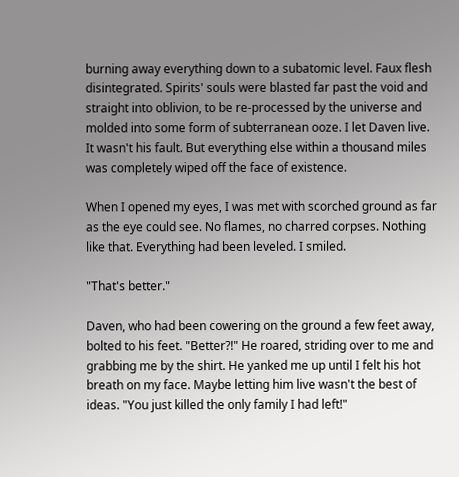burning away everything down to a subatomic level. Faux flesh disintegrated. Spirits' souls were blasted far past the void and straight into oblivion, to be re-processed by the universe and molded into some form of subterranean ooze. I let Daven live. It wasn't his fault. But everything else within a thousand miles was completely wiped off the face of existence.

When I opened my eyes, I was met with scorched ground as far as the eye could see. No flames, no charred corpses. Nothing like that. Everything had been leveled. I smiled.

"That's better."

Daven, who had been cowering on the ground a few feet away, bolted to his feet. "Better?!" He roared, striding over to me and grabbing me by the shirt. He yanked me up until I felt his hot breath on my face. Maybe letting him live wasn't the best of ideas. "You just killed the only family I had left!"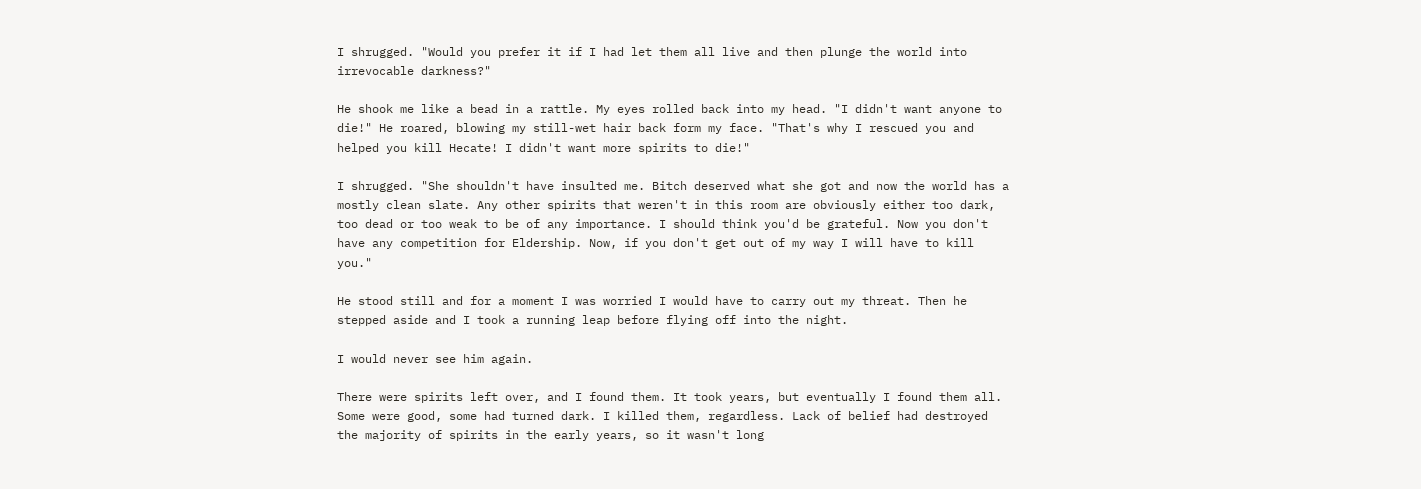I shrugged. "Would you prefer it if I had let them all live and then plunge the world into irrevocable darkness?"

He shook me like a bead in a rattle. My eyes rolled back into my head. "I didn't want anyone to die!" He roared, blowing my still-wet hair back form my face. "That's why I rescued you and helped you kill Hecate! I didn't want more spirits to die!"

I shrugged. "She shouldn't have insulted me. Bitch deserved what she got and now the world has a mostly clean slate. Any other spirits that weren't in this room are obviously either too dark, too dead or too weak to be of any importance. I should think you'd be grateful. Now you don't have any competition for Eldership. Now, if you don't get out of my way I will have to kill you."

He stood still and for a moment I was worried I would have to carry out my threat. Then he stepped aside and I took a running leap before flying off into the night.

I would never see him again.

There were spirits left over, and I found them. It took years, but eventually I found them all. Some were good, some had turned dark. I killed them, regardless. Lack of belief had destroyed the majority of spirits in the early years, so it wasn't long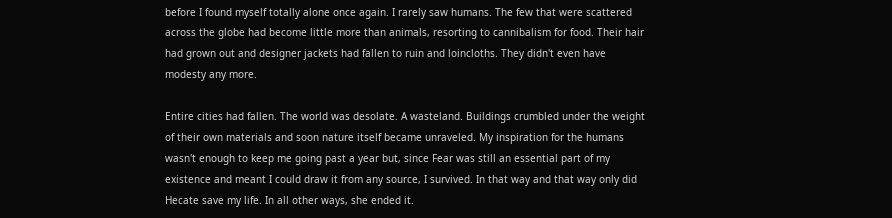before I found myself totally alone once again. I rarely saw humans. The few that were scattered across the globe had become little more than animals, resorting to cannibalism for food. Their hair had grown out and designer jackets had fallen to ruin and loincloths. They didn't even have modesty any more.

Entire cities had fallen. The world was desolate. A wasteland. Buildings crumbled under the weight of their own materials and soon nature itself became unraveled. My inspiration for the humans wasn't enough to keep me going past a year but, since Fear was still an essential part of my existence and meant I could draw it from any source, I survived. In that way and that way only did Hecate save my life. In all other ways, she ended it.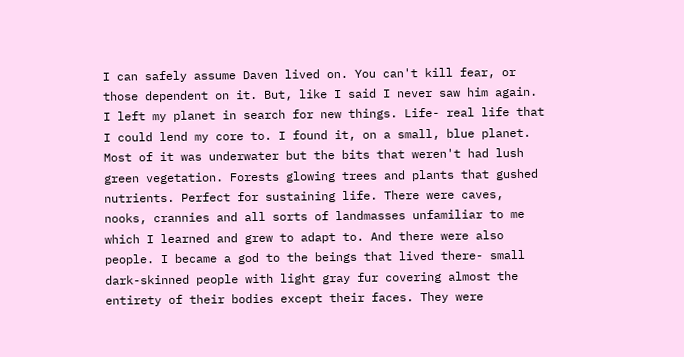I can safely assume Daven lived on. You can't kill fear, or those dependent on it. But, like I said I never saw him again. I left my planet in search for new things. Life- real life that I could lend my core to. I found it, on a small, blue planet. Most of it was underwater but the bits that weren't had lush green vegetation. Forests glowing trees and plants that gushed nutrients. Perfect for sustaining life. There were caves, nooks, crannies and all sorts of landmasses unfamiliar to me which I learned and grew to adapt to. And there were also people. I became a god to the beings that lived there- small dark-skinned people with light gray fur covering almost the entirety of their bodies except their faces. They were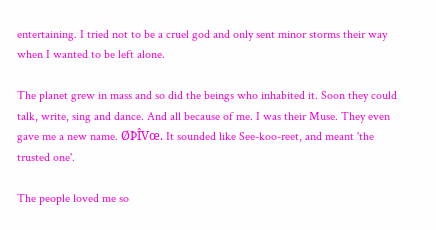entertaining. I tried not to be a cruel god and only sent minor storms their way when I wanted to be left alone.

The planet grew in mass and so did the beings who inhabited it. Soon they could talk, write, sing and dance. And all because of me. I was their Muse. They even gave me a new name. ØÞÎVœ. It sounded like See-koo-reet, and meant 'the trusted one'.

The people loved me so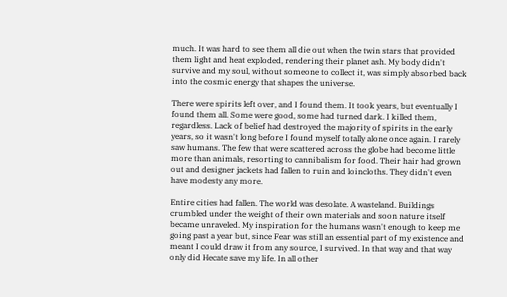much. It was hard to see them all die out when the twin stars that provided them light and heat exploded, rendering their planet ash. My body didn't survive and my soul, without someone to collect it, was simply absorbed back into the cosmic energy that shapes the universe.

There were spirits left over, and I found them. It took years, but eventually I found them all. Some were good, some had turned dark. I killed them, regardless. Lack of belief had destroyed the majority of spirits in the early years, so it wasn't long before I found myself totally alone once again. I rarely saw humans. The few that were scattered across the globe had become little more than animals, resorting to cannibalism for food. Their hair had grown out and designer jackets had fallen to ruin and loincloths. They didn't even have modesty any more.

Entire cities had fallen. The world was desolate. A wasteland. Buildings crumbled under the weight of their own materials and soon nature itself became unraveled. My inspiration for the humans wasn't enough to keep me going past a year but, since Fear was still an essential part of my existence and meant I could draw it from any source, I survived. In that way and that way only did Hecate save my life. In all other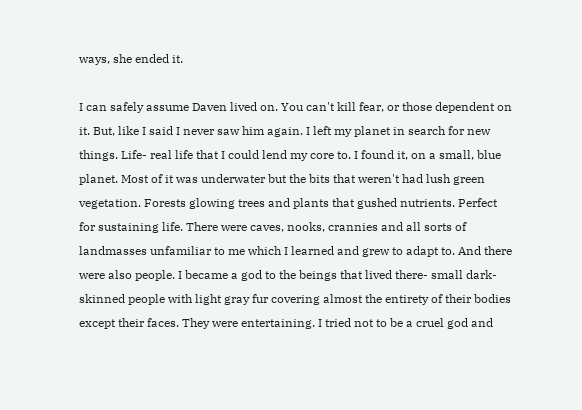ways, she ended it.

I can safely assume Daven lived on. You can't kill fear, or those dependent on it. But, like I said I never saw him again. I left my planet in search for new things. Life- real life that I could lend my core to. I found it, on a small, blue planet. Most of it was underwater but the bits that weren't had lush green vegetation. Forests glowing trees and plants that gushed nutrients. Perfect for sustaining life. There were caves, nooks, crannies and all sorts of landmasses unfamiliar to me which I learned and grew to adapt to. And there were also people. I became a god to the beings that lived there- small dark-skinned people with light gray fur covering almost the entirety of their bodies except their faces. They were entertaining. I tried not to be a cruel god and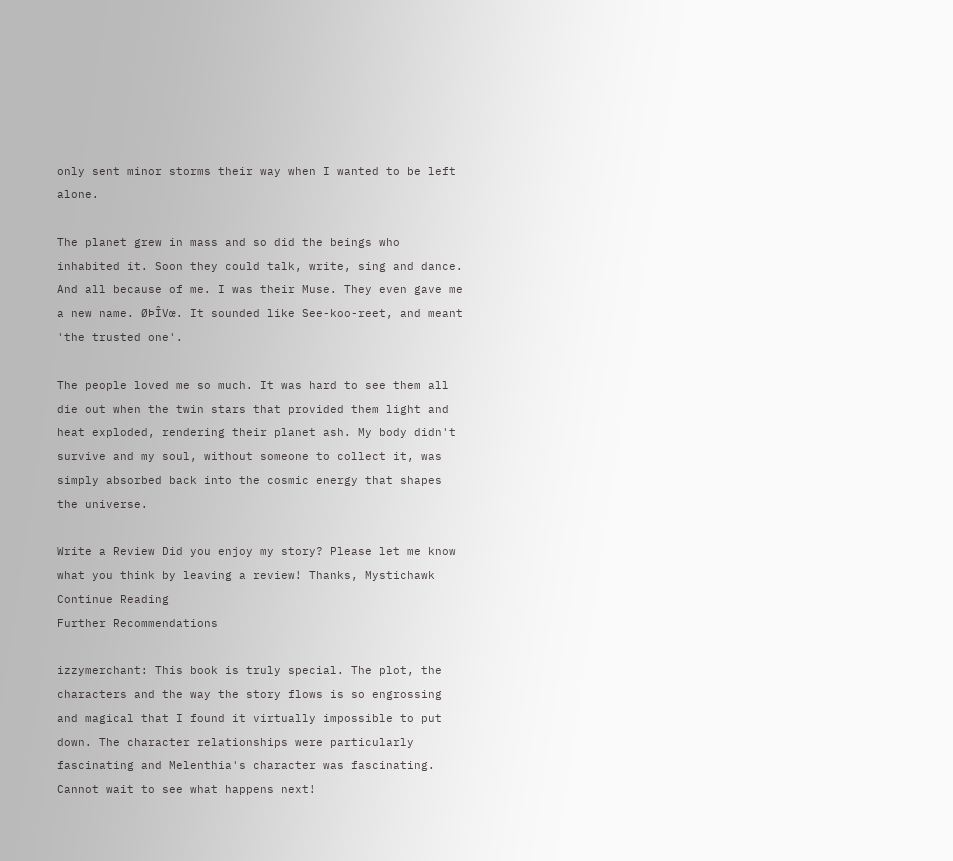only sent minor storms their way when I wanted to be left alone.

The planet grew in mass and so did the beings who inhabited it. Soon they could talk, write, sing and dance. And all because of me. I was their Muse. They even gave me a new name. ØÞÎVœ. It sounded like See-koo-reet, and meant 'the trusted one'.

The people loved me so much. It was hard to see them all die out when the twin stars that provided them light and heat exploded, rendering their planet ash. My body didn't survive and my soul, without someone to collect it, was simply absorbed back into the cosmic energy that shapes the universe.

Write a Review Did you enjoy my story? Please let me know what you think by leaving a review! Thanks, Mystichawk
Continue Reading
Further Recommendations

izzymerchant: This book is truly special. The plot, the characters and the way the story flows is so engrossing and magical that I found it virtually impossible to put down. The character relationships were particularly fascinating and Melenthia's character was fascinating. Cannot wait to see what happens next!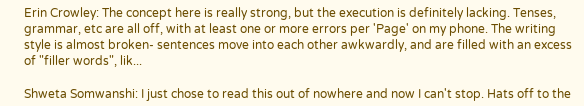Erin Crowley: The concept here is really strong, but the execution is definitely lacking. Tenses, grammar, etc are all off, with at least one or more errors per 'Page' on my phone. The writing style is almost broken- sentences move into each other awkwardly, and are filled with an excess of "filler words", lik...

Shweta Somwanshi: I just chose to read this out of nowhere and now I can't stop. Hats off to the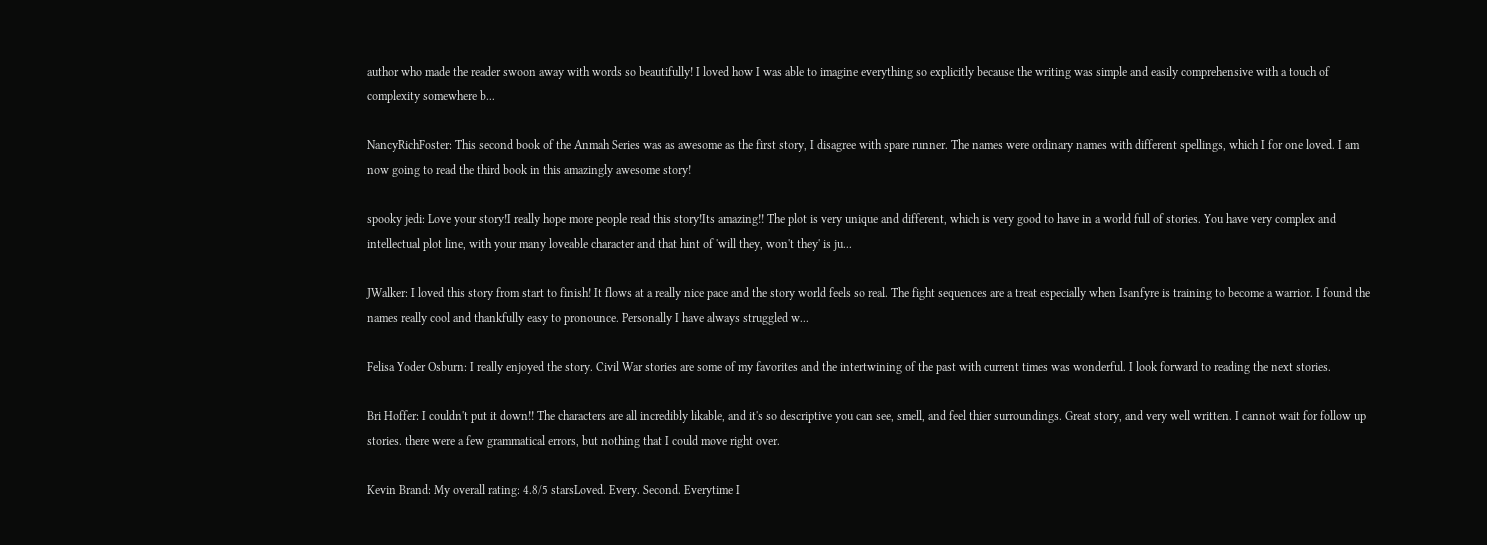author who made the reader swoon away with words so beautifully! I loved how I was able to imagine everything so explicitly because the writing was simple and easily comprehensive with a touch of complexity somewhere b...

NancyRichFoster: This second book of the Anmah Series was as awesome as the first story, I disagree with spare runner. The names were ordinary names with different spellings, which I for one loved. I am now going to read the third book in this amazingly awesome story!

spooky jedi: Love your story!I really hope more people read this story!Its amazing!! The plot is very unique and different, which is very good to have in a world full of stories. You have very complex and intellectual plot line, with your many loveable character and that hint of 'will they, won't they' is ju...

JWalker: I loved this story from start to finish! It flows at a really nice pace and the story world feels so real. The fight sequences are a treat especially when Isanfyre is training to become a warrior. I found the names really cool and thankfully easy to pronounce. Personally I have always struggled w...

Felisa Yoder Osburn: I really enjoyed the story. Civil War stories are some of my favorites and the intertwining of the past with current times was wonderful. I look forward to reading the next stories.

Bri Hoffer: I couldn't put it down!! The characters are all incredibly likable, and it's so descriptive you can see, smell, and feel thier surroundings. Great story, and very well written. I cannot wait for follow up stories. there were a few grammatical errors, but nothing that I could move right over.

Kevin Brand: My overall rating: 4.8/5 starsLoved. Every. Second. Everytime I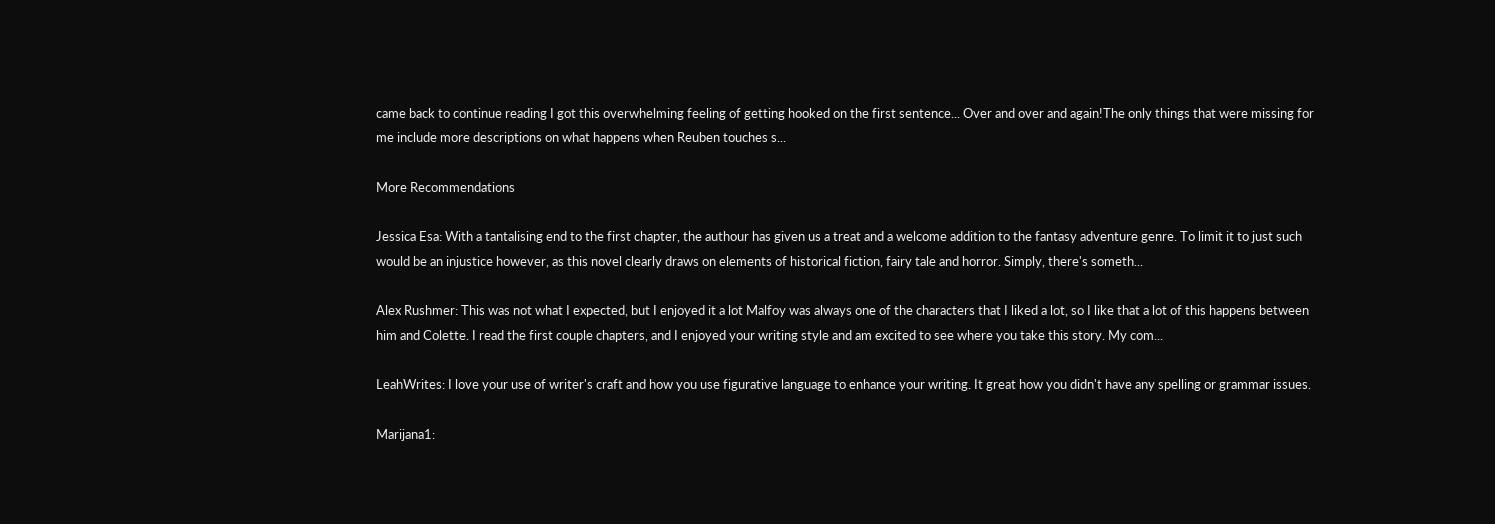came back to continue reading I got this overwhelming feeling of getting hooked on the first sentence... Over and over and again!The only things that were missing for me include more descriptions on what happens when Reuben touches s...

More Recommendations

Jessica Esa: With a tantalising end to the first chapter, the authour has given us a treat and a welcome addition to the fantasy adventure genre. To limit it to just such would be an injustice however, as this novel clearly draws on elements of historical fiction, fairy tale and horror. Simply, there's someth...

Alex Rushmer: This was not what I expected, but I enjoyed it a lot Malfoy was always one of the characters that I liked a lot, so I like that a lot of this happens between him and Colette. I read the first couple chapters, and I enjoyed your writing style and am excited to see where you take this story. My com...

LeahWrites: I love your use of writer's craft and how you use figurative language to enhance your writing. It great how you didn't have any spelling or grammar issues.

Marijana1: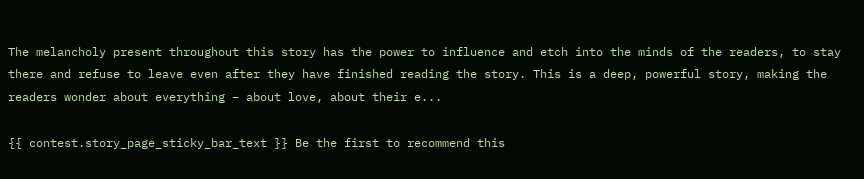The melancholy present throughout this story has the power to influence and etch into the minds of the readers, to stay there and refuse to leave even after they have finished reading the story. This is a deep, powerful story, making the readers wonder about everything – about love, about their e...

{{ contest.story_page_sticky_bar_text }} Be the first to recommend this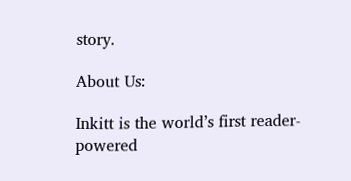story.

About Us:

Inkitt is the world’s first reader-powered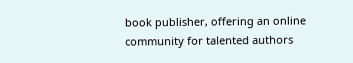book publisher, offering an online community for talented authors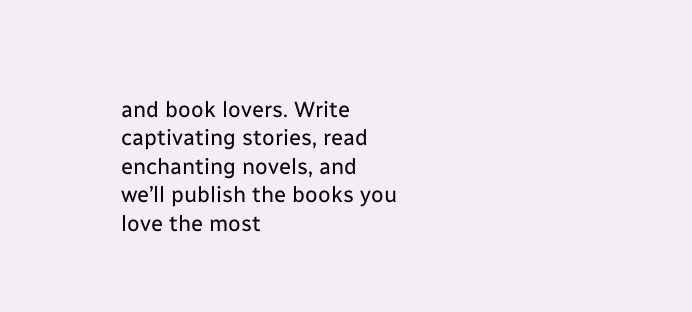and book lovers. Write captivating stories, read enchanting novels, and we’ll publish the books you love the most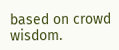based on crowd wisdom.